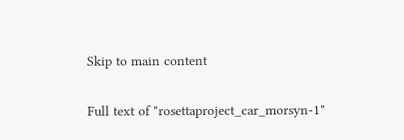Skip to main content

Full text of "rosettaproject_car_morsyn-1"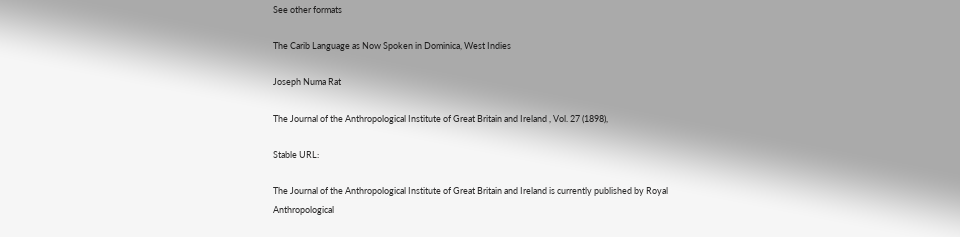See other formats

The Carib Language as Now Spoken in Dominica, West Indies

Joseph Numa Rat

The Journal of the Anthropological Institute of Great Britain and Ireland , Vol. 27 (1898),

Stable URL:

The Journal of the Anthropological Institute of Great Britain and Ireland is currently published by Royal
Anthropological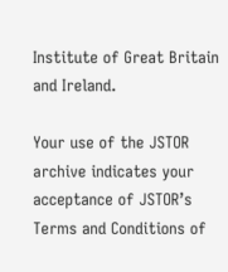Institute of Great Britain and Ireland.

Your use of the JSTOR archive indicates your acceptance of JSTOR’s Terms and Conditions of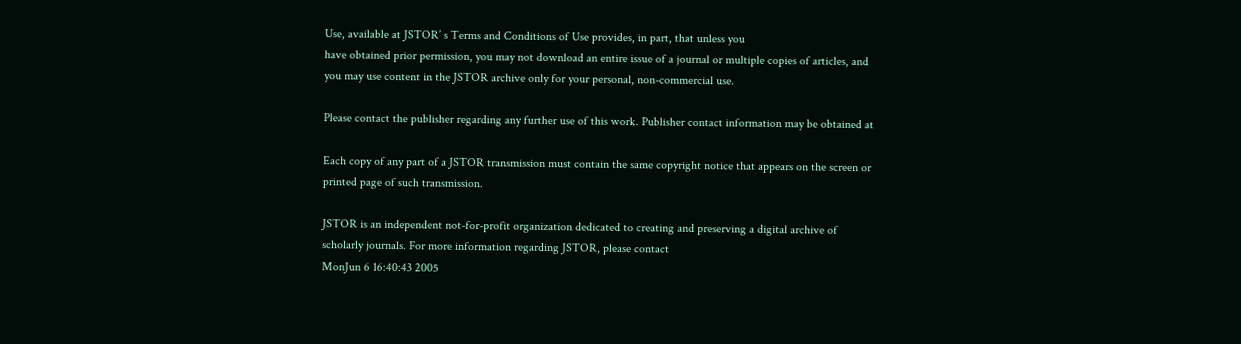Use, available at JSTOR’ s Terms and Conditions of Use provides, in part, that unless you
have obtained prior permission, you may not download an entire issue of a journal or multiple copies of articles, and
you may use content in the JSTOR archive only for your personal, non-commercial use.

Please contact the publisher regarding any further use of this work. Publisher contact information may be obtained at

Each copy of any part of a JSTOR transmission must contain the same copyright notice that appears on the screen or
printed page of such transmission.

JSTOR is an independent not-for-profit organization dedicated to creating and preserving a digital archive of
scholarly journals. For more information regarding JSTOR, please contact
MonJun 6 16:40:43 2005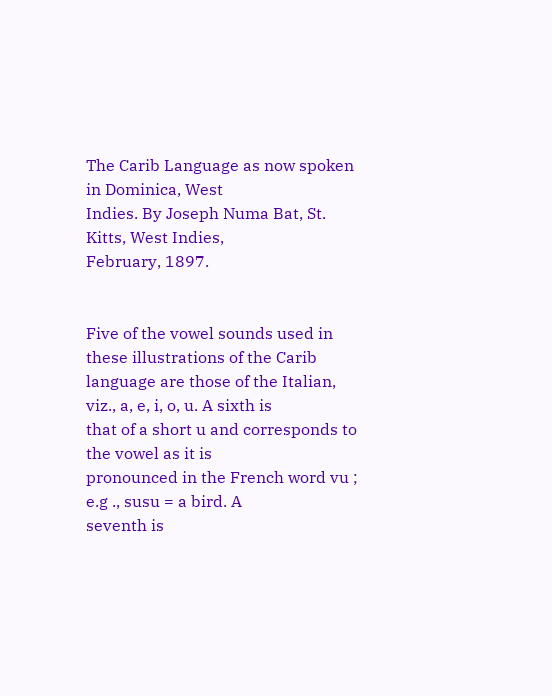The Carib Language as now spoken in Dominica, West
Indies. By Joseph Numa Bat, St. Kitts, West Indies,
February, 1897.


Five of the vowel sounds used in these illustrations of the Carib
language are those of the Italian, viz., a, e, i, o, u. A sixth is
that of a short u and corresponds to the vowel as it is
pronounced in the French word vu ; e.g ., susu = a bird. A
seventh is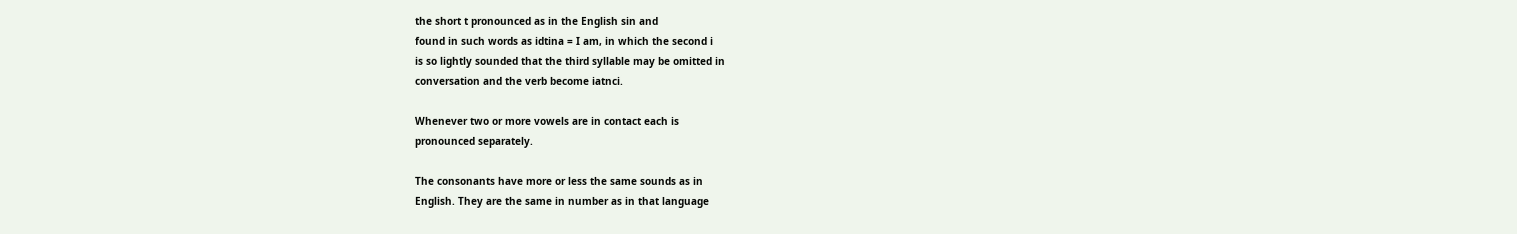the short t pronounced as in the English sin and
found in such words as idtina = I am, in which the second i
is so lightly sounded that the third syllable may be omitted in
conversation and the verb become iatnci.

Whenever two or more vowels are in contact each is
pronounced separately.

The consonants have more or less the same sounds as in
English. They are the same in number as in that language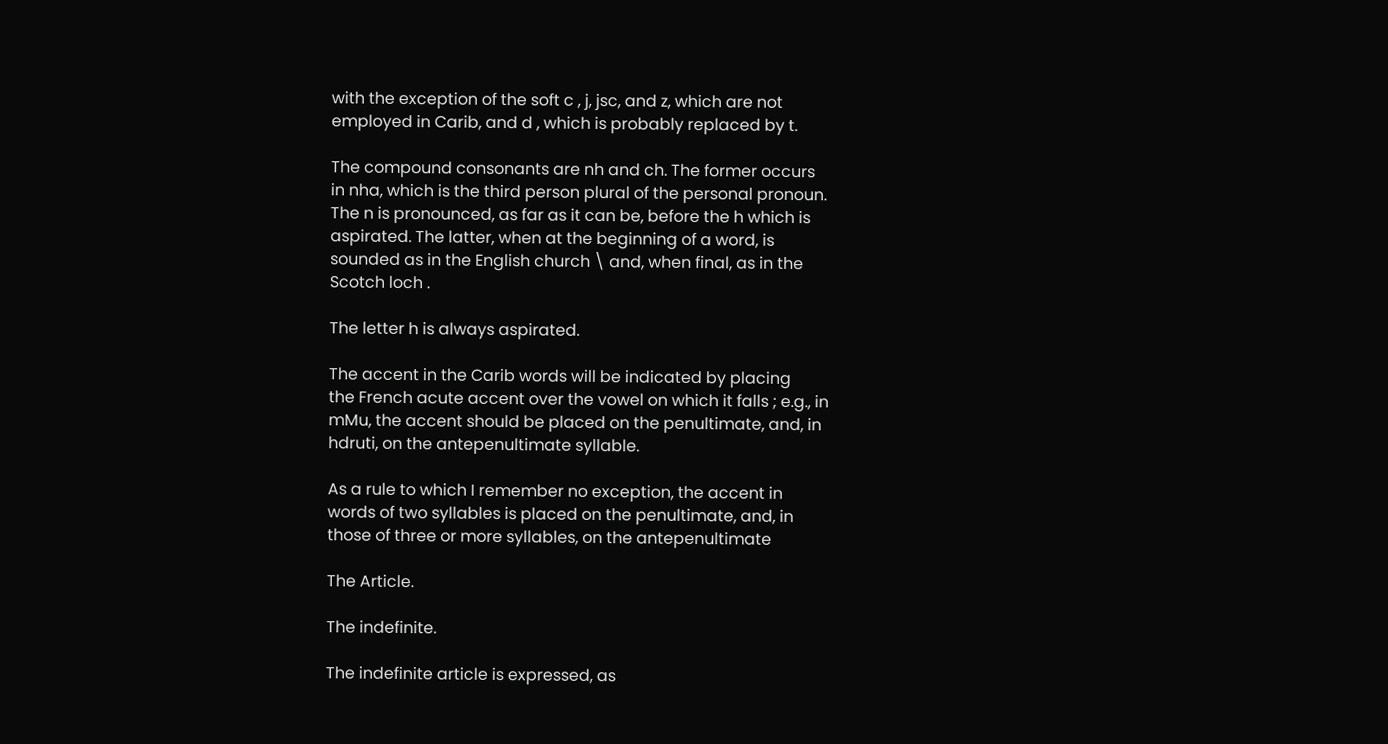with the exception of the soft c , j, jsc, and z, which are not
employed in Carib, and d , which is probably replaced by t.

The compound consonants are nh and ch. The former occurs
in nha, which is the third person plural of the personal pronoun.
The n is pronounced, as far as it can be, before the h which is
aspirated. The latter, when at the beginning of a word, is
sounded as in the English church \ and, when final, as in the
Scotch loch .

The letter h is always aspirated.

The accent in the Carib words will be indicated by placing
the French acute accent over the vowel on which it falls ; e.g., in
mMu, the accent should be placed on the penultimate, and, in
hdruti, on the antepenultimate syllable.

As a rule to which I remember no exception, the accent in
words of two syllables is placed on the penultimate, and, in
those of three or more syllables, on the antepenultimate

The Article.

The indefinite.

The indefinite article is expressed, as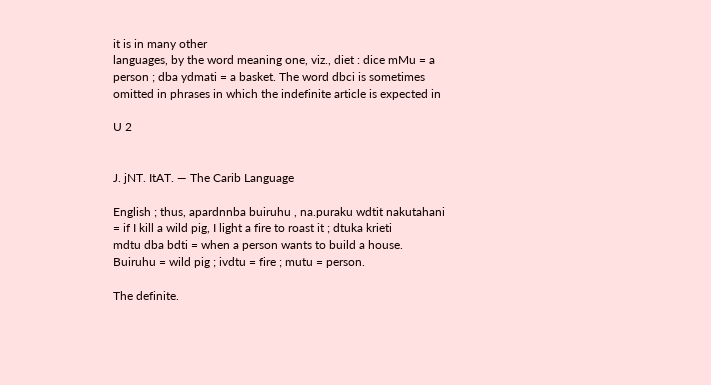it is in many other
languages, by the word meaning one, viz., diet : dice mMu = a
person ; dba ydmati = a basket. The word dbci is sometimes
omitted in phrases in which the indefinite article is expected in

U 2


J. jNT. ItAT. — The Carib Language

English ; thus, apardnnba buiruhu , na.puraku wdtit nakutahani
= if I kill a wild pig, I light a fire to roast it ; dtuka krieti
mdtu dba bdti = when a person wants to build a house.
Buiruhu = wild pig ; ivdtu = fire ; mutu = person.

The definite.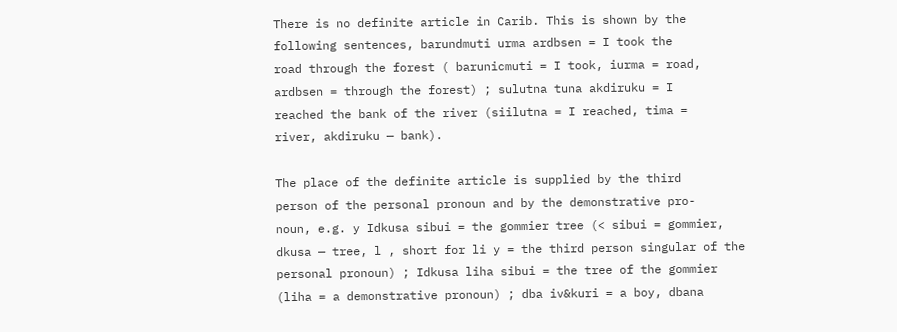There is no definite article in Carib. This is shown by the
following sentences, barundmuti urma ardbsen = I took the
road through the forest ( barunicmuti = I took, iurma = road,
ardbsen = through the forest) ; sulutna tuna akdiruku = I
reached the bank of the river (siilutna = I reached, tima =
river, akdiruku — bank).

The place of the definite article is supplied by the third
person of the personal pronoun and by the demonstrative pro-
noun, e.g. y Idkusa sibui = the gommier tree (< sibui = gommier,
dkusa — tree, l , short for li y = the third person singular of the
personal pronoun) ; Idkusa liha sibui = the tree of the gommier
(liha = a demonstrative pronoun) ; dba iv&kuri = a boy, dbana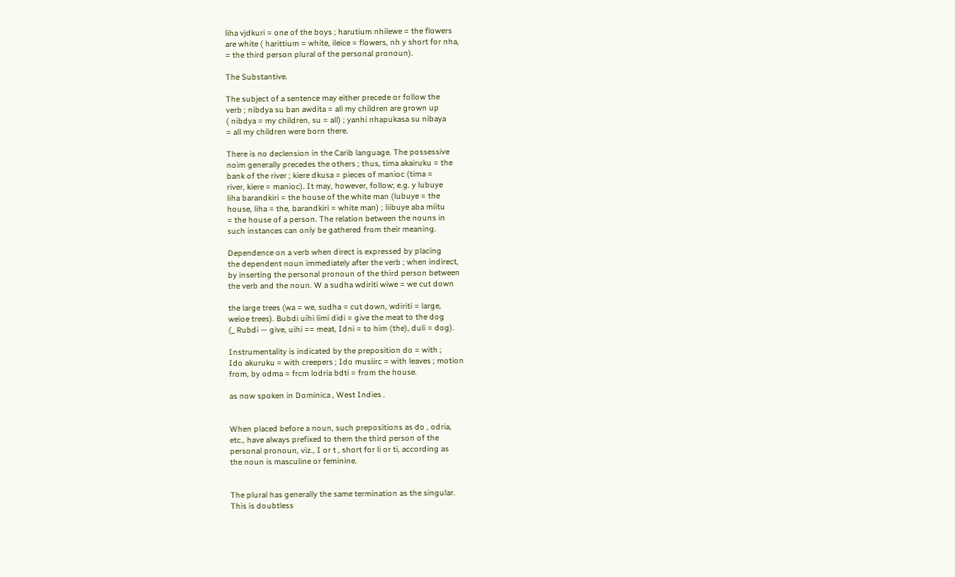liha vjdkuri = one of the boys ; harutium nhilewe = the flowers
are white ( harittium = white, ileice = flowers, nh y short for nha,
= the third person plural of the personal pronoun).

The Substantive.

The subject of a sentence may either precede or follow the
verb ; nibdya su ban awdita = all my children are grown up
( nibdya = my children, su = all) ; yanhi nhapukasa su nibaya
= all my children were born there.

There is no declension in the Carib language. The possessive
noim generally precedes the others ; thus, tima akairuku = the
bank of the river ; kiere dkusa = pieces of manioc (tima =
river, kiere = manioc). It may, however, follow; e.g. y lubuye
liha barandkiri = the house of the white man (lubuye = the
house, liha = the, barandkiri = white man) ; liibuye aba miitu
= the house of a person. The relation between the nouns in
such instances can only be gathered from their meaning.

Dependence on a verb when direct is expressed by placing
the dependent noun immediately after the verb ; when indirect,
by inserting the personal pronoun of the third person between
the verb and the noun. W a sudha wdiriti wiwe = we cut down

the large trees (wa = we, sudha = cut down, wdiriti = large,
weioe trees). Bubdi uihi limi didi = give the meat to the dog
(_ Rubdi — give, uihi == meat, Idni = to him (the), duli = dog).

Instrumentality is indicated by the preposition do = with ;
Ido akuruku = with creepers ; Ido musiirc = with leaves ; motion
from, by odma = frcm lodria bdti = from the house.

as now spoken in Dominica , West Indies .


When placed before a noun, such prepositions as do , odria,
etc., have always prefixed to them the third person of the
personal pronoun, viz., I or t , short for li or ti, according as
the noun is masculine or feminine.


The plural has generally the same termination as the singular.
This is doubtless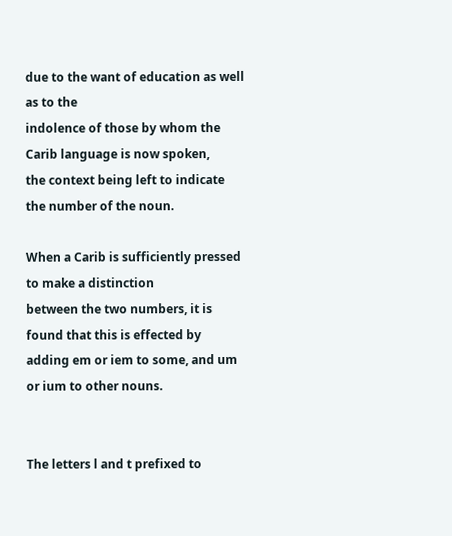due to the want of education as well as to the
indolence of those by whom the Carib language is now spoken,
the context being left to indicate the number of the noun.

When a Carib is sufficiently pressed to make a distinction
between the two numbers, it is found that this is effected by
adding em or iem to some, and um or ium to other nouns.


The letters l and t prefixed to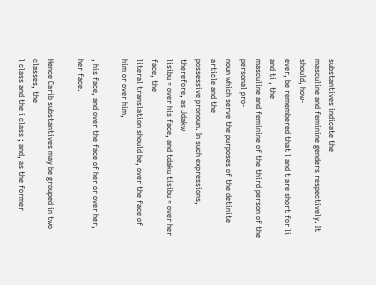substantives indicate the
masculine and feminine genders respectively. It should, how-
ever, be remembered that l and t are short for li and ti , the
masculine and feminine of the third person of the personal pro-
noun which serve the purposes of the detinite article and the
possessive pronoun. In such expressions, therefore, as Jdakw
lisibu = over his face, and tdaku tisibu = over her face, the
literal translation should be, over the face of him or over him,

, his face, and over the face of her or over her, her face.

Hence Carib substantives may be grouped in two classes, the
l class and the i class ; and, as the former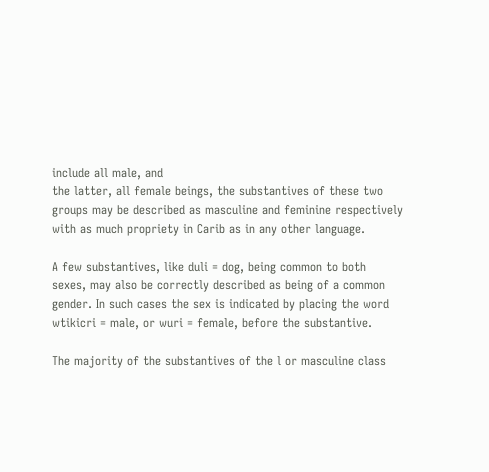include all male, and
the latter, all female beings, the substantives of these two
groups may be described as masculine and feminine respectively
with as much propriety in Carib as in any other language.

A few substantives, like duli = dog, being common to both
sexes, may also be correctly described as being of a common
gender. In such cases the sex is indicated by placing the word
wtikicri = male, or wuri = female, before the substantive.

The majority of the substantives of the l or masculine class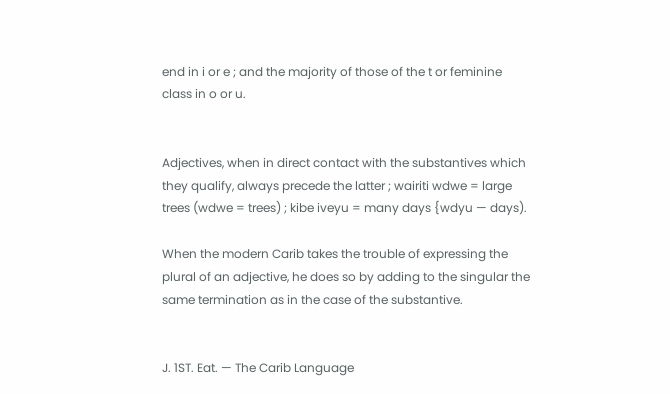end in i or e ; and the majority of those of the t or feminine
class in o or u.


Adjectives, when in direct contact with the substantives which
they qualify, always precede the latter ; wairiti wdwe = large
trees (wdwe = trees) ; kibe iveyu = many days {wdyu — days).

When the modern Carib takes the trouble of expressing the
plural of an adjective, he does so by adding to the singular the
same termination as in the case of the substantive.


J. 1ST. Eat. — The Carib Language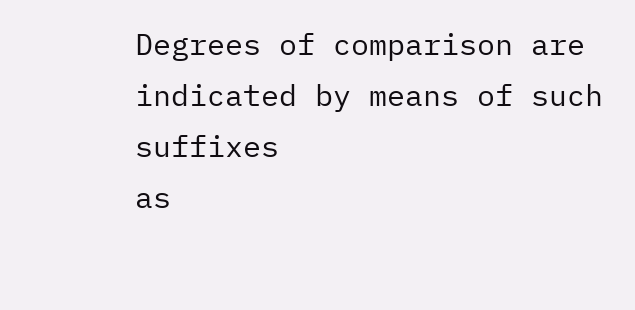Degrees of comparison are indicated by means of such suffixes
as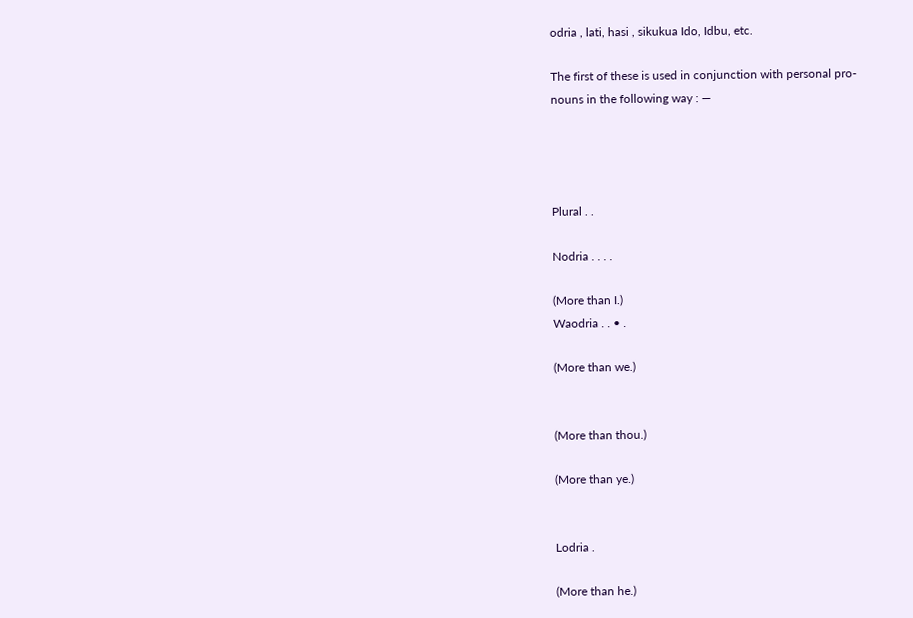odria , lati, hasi , sikukua Ido, Idbu, etc.

The first of these is used in conjunction with personal pro-
nouns in the following way : —




Plural . .

Nodria . . . .

(More than I.)
Waodria . . • .

(More than we.)


(More than thou.)

(More than ye.)


Lodria .

(More than he.)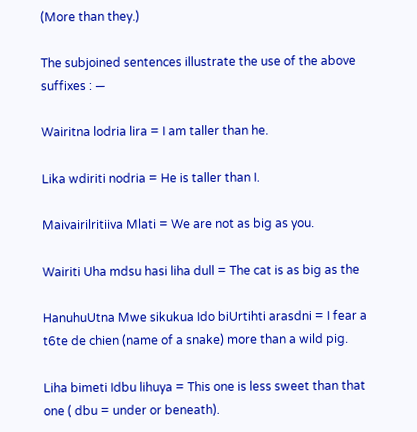(More than they.)

The subjoined sentences illustrate the use of the above
suffixes : —

Wairitna lodria lira = I am taller than he.

Lika wdiriti nodria = He is taller than I.

Maivairilritiiva Mlati = We are not as big as you.

Wairiti Uha mdsu hasi liha dull = The cat is as big as the

HanuhuUtna Mwe sikukua Ido biUrtihti arasdni = I fear a
t6te de chien (name of a snake) more than a wild pig.

Liha bimeti Idbu lihuya = This one is less sweet than that
one ( dbu = under or beneath).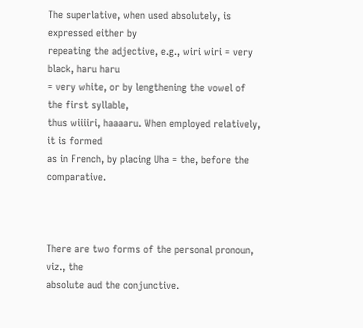The superlative, when used absolutely, is expressed either by
repeating the adjective, e.g., wiri wiri = very black, haru haru
= very white, or by lengthening the vowel of the first syllable,
thus wiiiiri, haaaaru. When employed relatively, it is formed
as in French, by placing Uha = the, before the comparative.



There are two forms of the personal pronoun, viz., the
absolute aud the conjunctive.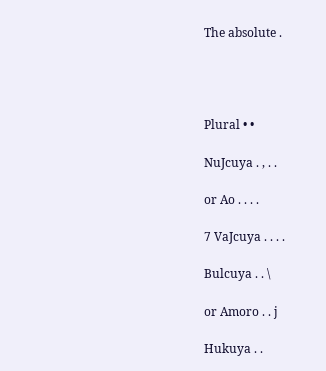The absolute .




Plural • •

NuJcuya . , . .

or Ao . . . .

7 VaJcuya . . . .

Bulcuya . . \

or Amoro . . j

Hukuya . .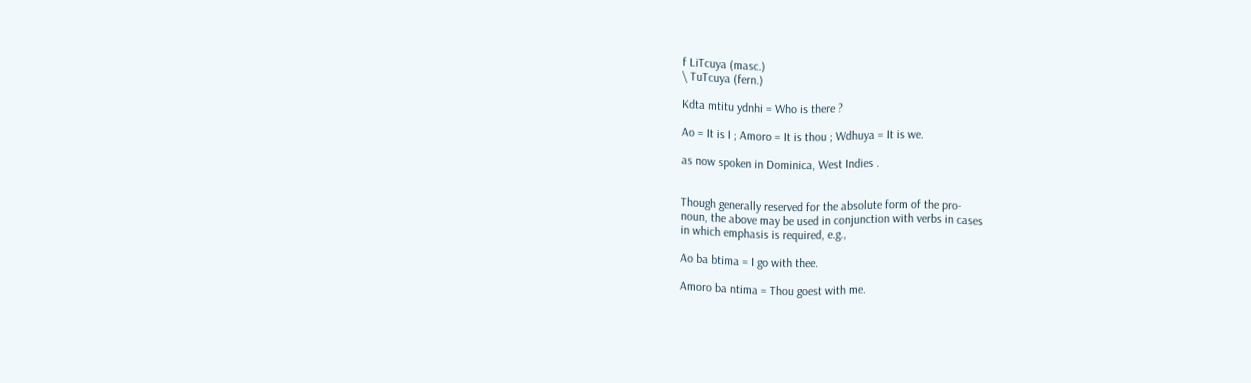f LiTcuya (masc.)
\ TuTcuya (fern.)

Kdta mtitu ydnhi = Who is there ?

Ao = It is I ; Amoro = It is thou ; Wdhuya = It is we.

as now spoken in Dominica, West Indies .


Though generally reserved for the absolute form of the pro-
noun, the above may be used in conjunction with verbs in cases
in which emphasis is required, e.g.,

Ao ba btima = I go with thee.

Amoro ba ntima = Thou goest with me.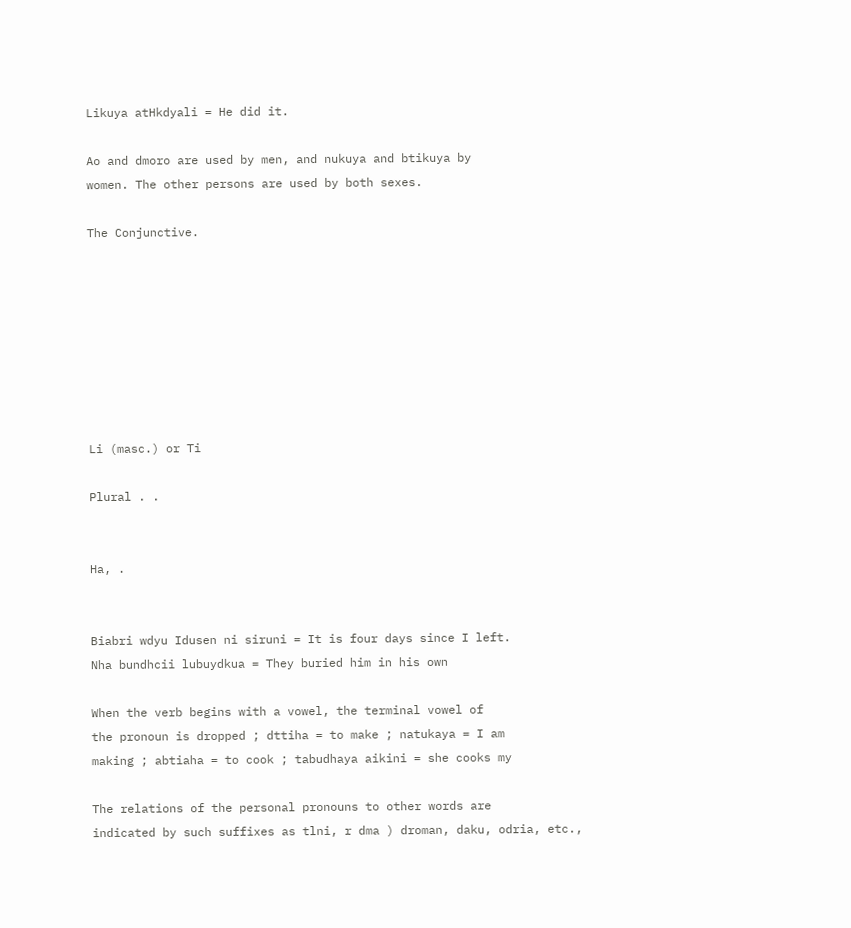Likuya atHkdyali = He did it.

Ao and dmoro are used by men, and nukuya and btikuya by
women. The other persons are used by both sexes.

The Conjunctive.








Li (masc.) or Ti

Plural . .


Ha, .


Biabri wdyu Idusen ni siruni = It is four days since I left.
Nha bundhcii lubuydkua = They buried him in his own

When the verb begins with a vowel, the terminal vowel of
the pronoun is dropped ; dttiha = to make ; natukaya = I am
making ; abtiaha = to cook ; tabudhaya aikini = she cooks my

The relations of the personal pronouns to other words are
indicated by such suffixes as tlni, r dma ) droman, daku, odria, etc.,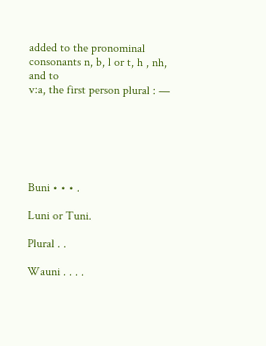added to the pronominal consonants n, b, l or t, h , nh, and to
v:a, the first person plural : —






Buni • • • .

Luni or Tuni.

Plural . .

Wauni . . . .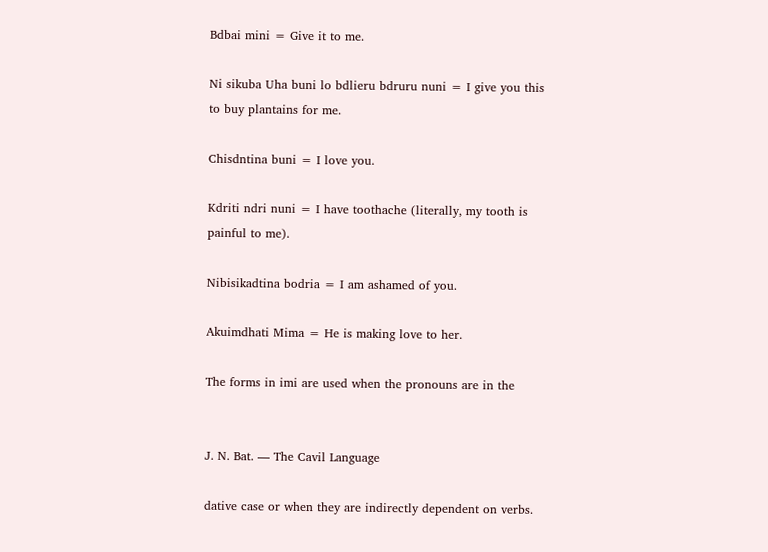Bdbai mini = Give it to me.

Ni sikuba Uha buni lo bdlieru bdruru nuni = I give you this
to buy plantains for me.

Chisdntina buni = I love you.

Kdriti ndri nuni = I have toothache (literally, my tooth is
painful to me).

Nibisikadtina bodria = I am ashamed of you.

Akuimdhati Mima = He is making love to her.

The forms in imi are used when the pronouns are in the


J. N. Bat. — The Cavil Language

dative case or when they are indirectly dependent on verbs.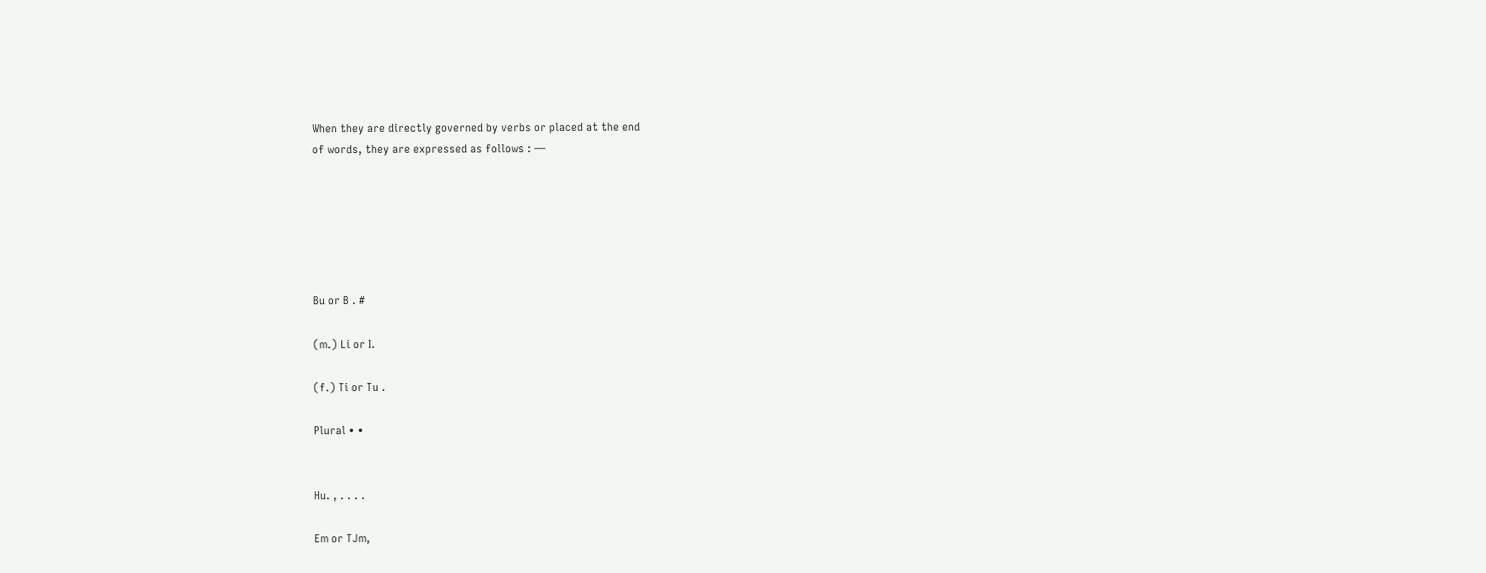When they are directly governed by verbs or placed at the end
of words, they are expressed as follows : —






Bu or B . #

(m.) Li or I.

(f.) Ti or Tu .

Plural • •


Hu. , . . . .

Em or TJm,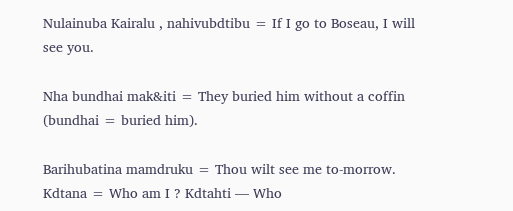Nulainuba Kairalu , nahivubdtibu = If I go to Boseau, I will
see you.

Nha bundhai mak&iti = They buried him without a coffin
(bundhai = buried him).

Barihubatina mamdruku = Thou wilt see me to-morrow.
Kdtana = Who am I ? Kdtahti — Who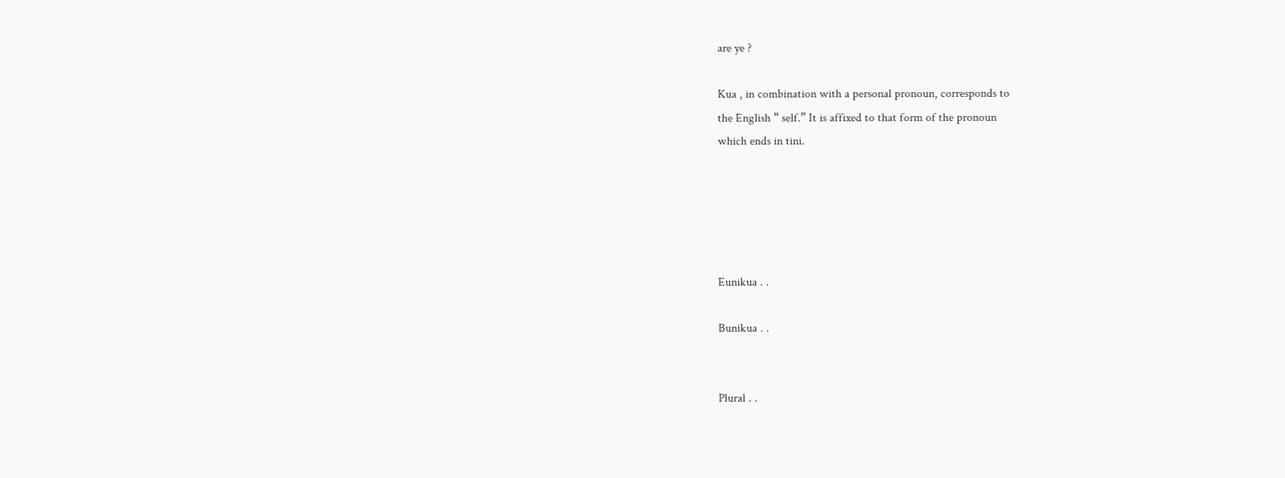are ye ?

Kua , in combination with a personal pronoun, corresponds to
the English “ self.” It is affixed to that form of the pronoun
which ends in tini.





Eunikua . .

Bunikua . .


Plural . .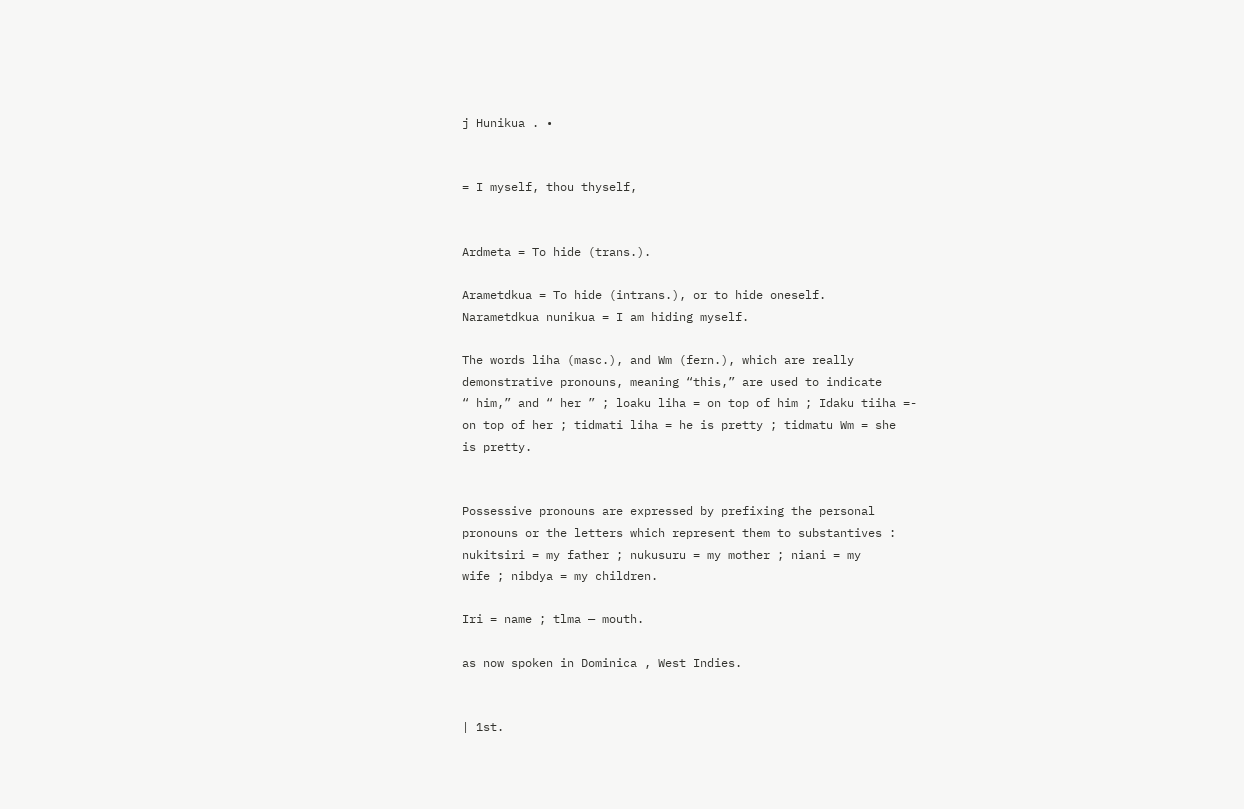j Hunikua . •


= I myself, thou thyself,


Ardmeta = To hide (trans.).

Arametdkua = To hide (intrans.), or to hide oneself.
Narametdkua nunikua = I am hiding myself.

The words liha (masc.), and Wm (fern.), which are really
demonstrative pronouns, meaning “this,” are used to indicate
“ him,” and “ her ” ; loaku liha = on top of him ; Idaku tiiha =-
on top of her ; tidmati liha = he is pretty ; tidmatu Wm = she
is pretty.


Possessive pronouns are expressed by prefixing the personal
pronouns or the letters which represent them to substantives :
nukitsiri = my father ; nukusuru = my mother ; niani = my
wife ; nibdya = my children.

Iri = name ; tlma — mouth.

as now spoken in Dominica , West Indies.


| 1st.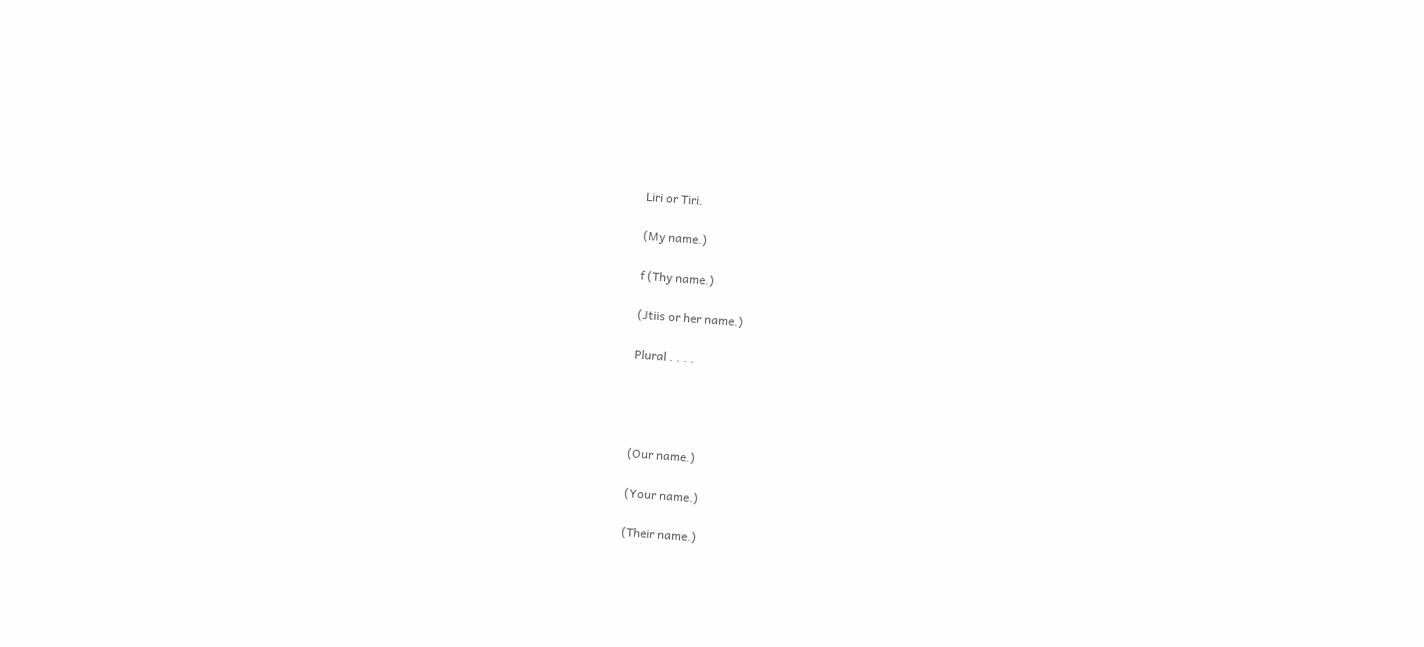Liri or Tiri.

(My name.)

f (Thy name.)

(Jtiis or her name.)

Plural . . . .




(Our name.)

(Your name.)

(Their name.)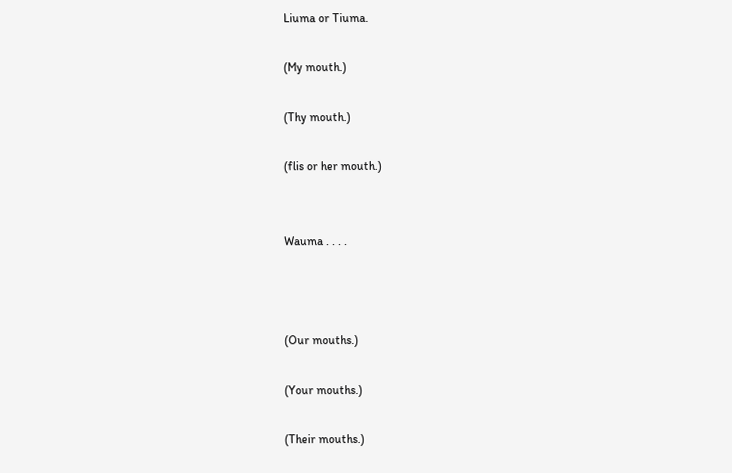Liuma or Tiuma.

(My mouth.)

(Thy mouth.)

(flis or her mouth.)


Wauma . . . .



(Our mouths.)

(Your mouths.)

(Their mouths.)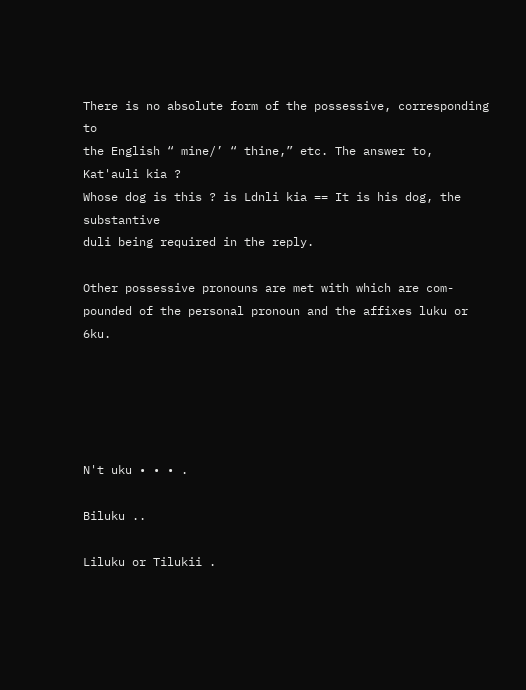There is no absolute form of the possessive, corresponding to
the English “ mine/’ “ thine,” etc. The answer to, Kat'auli kia ?
Whose dog is this ? is Ldnli kia == It is his dog, the substantive
duli being required in the reply.

Other possessive pronouns are met with which are com-
pounded of the personal pronoun and the affixes luku or 6ku.





N't uku • • • .

Biluku ..

Liluku or Tilukii .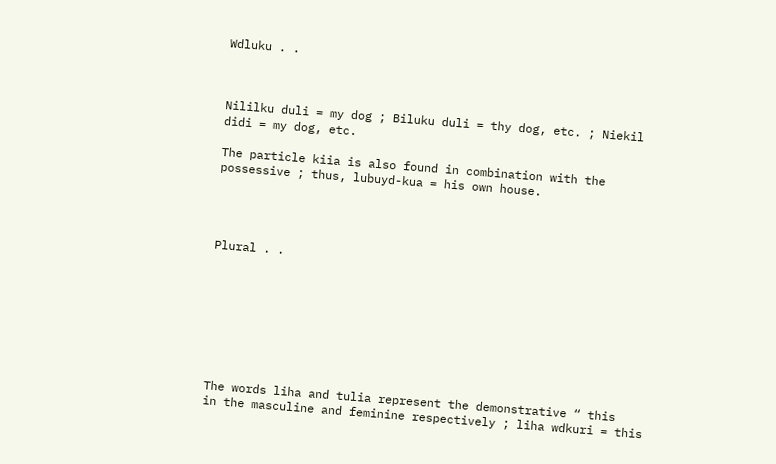Wdluku . .



Nililku duli = my dog ; Biluku duli = thy dog, etc. ; Niekil
didi = my dog, etc.

The particle kiia is also found in combination with the
possessive ; thus, lubuyd-kua = his own house.




Plural . .








The words liha and tulia represent the demonstrative “ this
in the masculine and feminine respectively ; liha wdkuri = this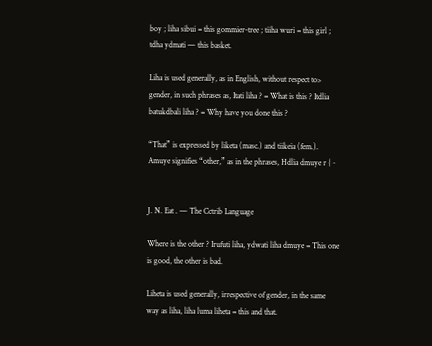boy ; liha sibui = this gommier-tree ; tiiha wuri = this girl ;
tdha ydmati — this basket.

Liha is used generally, as in English, without respect to>
gender, in such phrases as, Itati liha ? = What is this ? Itdlia
batukdbali liha ? = Why have you done this ?

“That” is expressed by liketa (masc.) and tiikeia (fem.).
Amuye signifies “other,” as in the phrases, Hdlia dmuye r {~


J. N. Eat . — The Cctrib Language

Where is the other ? Irufuti liha, ydwati liha dmuye = This one
is good, the other is bad.

Liheta is used generally, irrespective of gender, in the same
way as liha, liha luma liheta = this and that.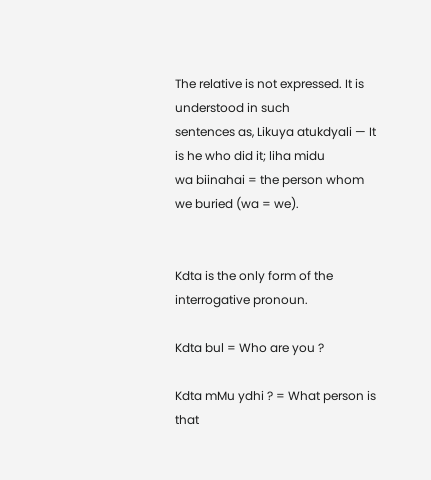The relative is not expressed. It is understood in such
sentences as, Likuya atukdyali — It is he who did it; liha midu
wa biinahai = the person whom we buried (wa = we).


Kdta is the only form of the interrogative pronoun.

Kdta bul = Who are you ?

Kdta mMu ydhi ? = What person is that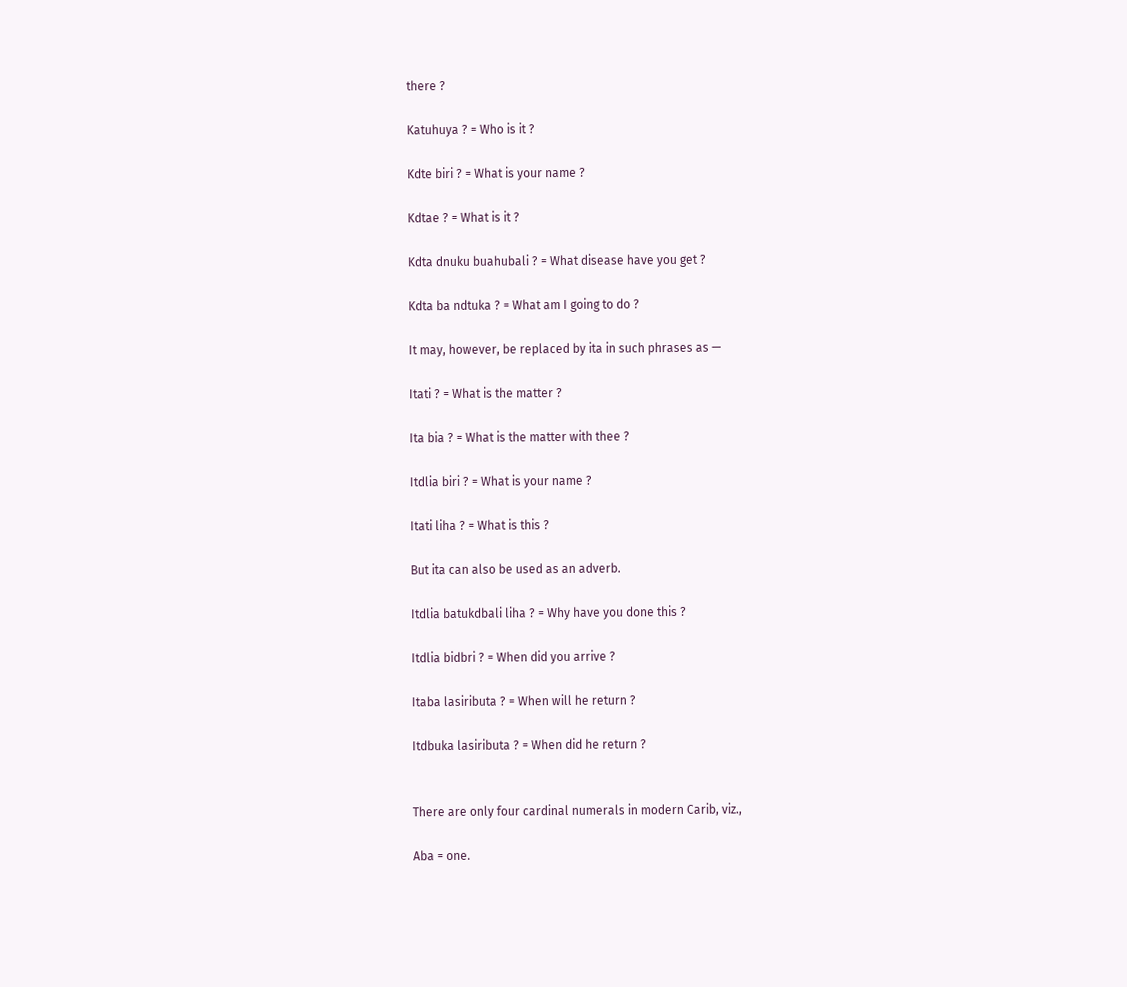there ?

Katuhuya ? = Who is it ?

Kdte biri ? = What is your name ?

Kdtae ? = What is it ?

Kdta dnuku buahubali ? = What disease have you get ?

Kdta ba ndtuka ? = What am I going to do ?

It may, however, be replaced by ita in such phrases as —

Itati ? = What is the matter ?

Ita bia ? = What is the matter with thee ?

Itdlia biri ? = What is your name ?

Itati liha ? = What is this ?

But ita can also be used as an adverb.

Itdlia batukdbali liha ? = Why have you done this ?

Itdlia bidbri ? = When did you arrive ?

Itaba lasiributa ? = When will he return ?

Itdbuka lasiributa ? = When did he return ?


There are only four cardinal numerals in modern Carib, viz.,

Aba = one.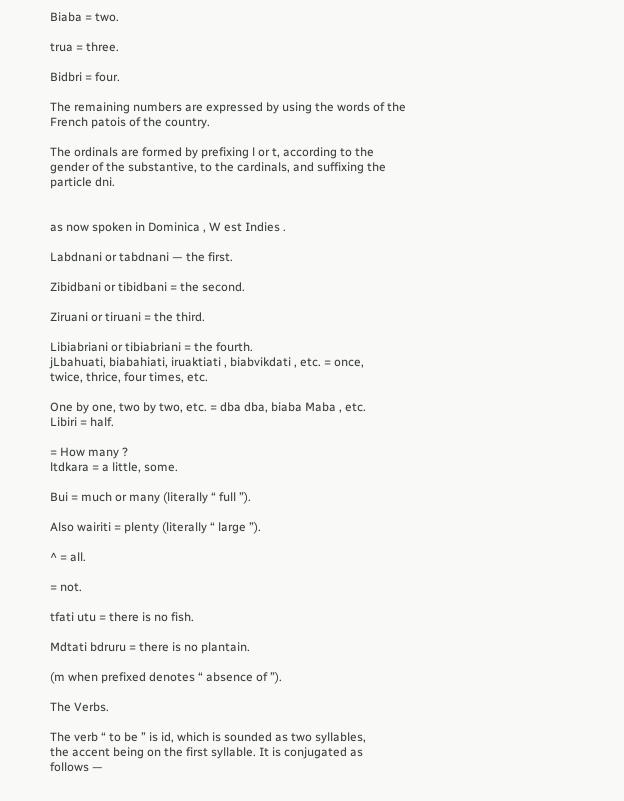Biaba = two.

trua = three.

Bidbri = four.

The remaining numbers are expressed by using the words of the
French patois of the country.

The ordinals are formed by prefixing l or t, according to the
gender of the substantive, to the cardinals, and suffixing the
particle dni.


as now spoken in Dominica , W est Indies .

Labdnani or tabdnani — the first.

Zibidbani or tibidbani = the second.

Ziruani or tiruani = the third.

Libiabriani or tibiabriani = the fourth.
jLbahuati, biabahiati, iruaktiati , biabvikdati , etc. = once,
twice, thrice, four times, etc.

One by one, two by two, etc. = dba dba, biaba Maba , etc.
Libiri = half.

= How many ?
ltdkara = a little, some.

Bui = much or many (literally “ full ”).

Also wairiti = plenty (literally “ large ”).

^ = all.

= not.

tfati utu = there is no fish.

Mdtati bdruru = there is no plantain.

(m when prefixed denotes “ absence of ”).

The Verbs.

The verb “ to be ” is id, which is sounded as two syllables,
the accent being on the first syllable. It is conjugated as
follows —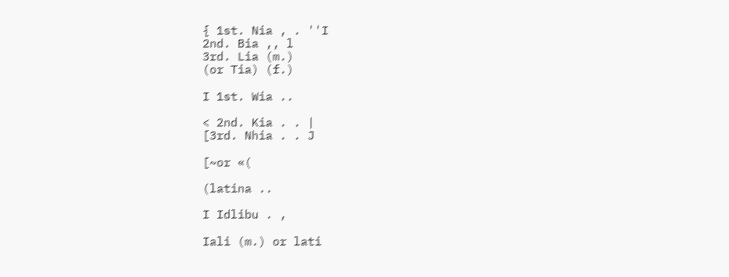{ 1st. Nia , . ''I
2nd. Bia ,, l
3rd. Lia (m.)
(or Tia) (f.)

I 1st. Wia ..

< 2nd. Kia . . |
[3rd. Nhia . . J

[~or «(

(latina ..

I Idlibu . ,

Iali (m.) or lati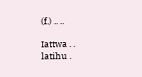(f.) .. ..

Iattwa . .
latihu .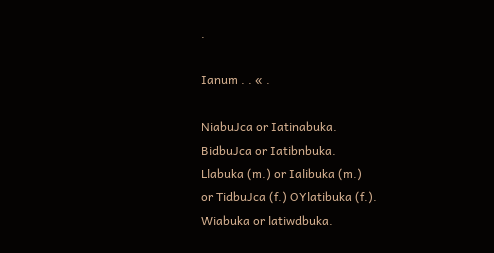.

Ianum . . « .

NiabuJca or Iatinabuka.
BidbuJca or Iatibnbuka.
Llabuka (m.) or Ialibuka (m.)
or TidbuJca (f.) OYlatibuka (f.).
Wiabuka or latiwdbuka.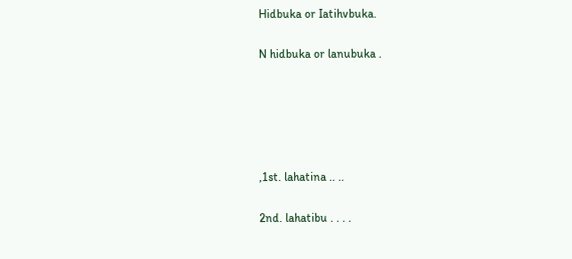Hidbuka or Iatihvbuka.

N hidbuka or lanubuka .





,1st. lahatina .. ..

2nd. lahatibu . . . .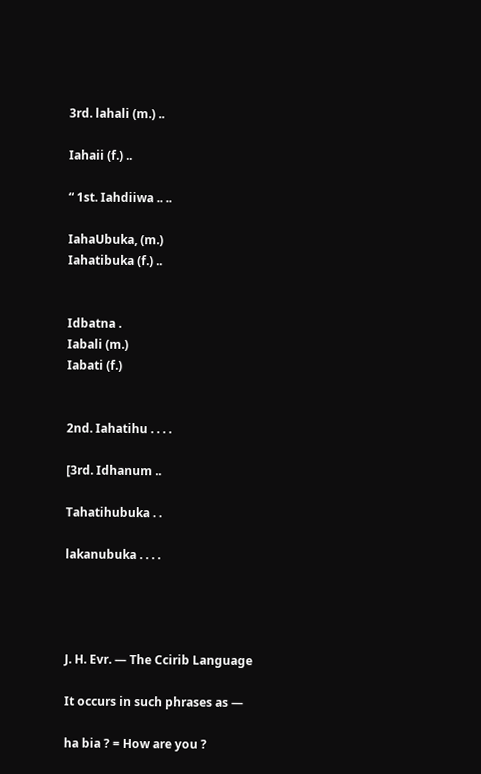3rd. lahali (m.) ..

Iahaii (f.) ..

“ 1st. Iahdiiwa .. ..

IahaUbuka, (m.)
Iahatibuka (f.) ..


Idbatna .
Iabali (m.)
Iabati (f.)


2nd. Iahatihu . . . .

[3rd. Idhanum ..

Tahatihubuka . .

lakanubuka . . . .




J. H. Evr. — The Ccirib Language

It occurs in such phrases as —

ha bia ? = How are you ?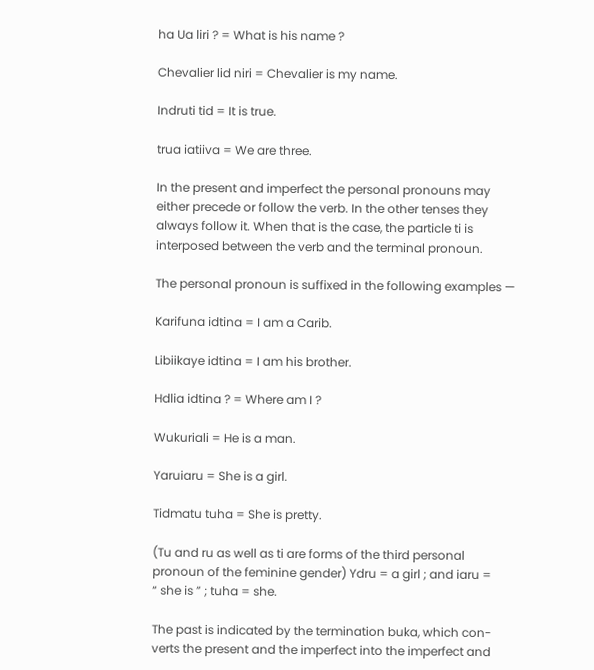ha Ua liri ? = What is his name ?

Chevalier lid niri = Chevalier is my name.

Indruti tid = It is true.

trua iatiiva = We are three.

In the present and imperfect the personal pronouns may
either precede or follow the verb. In the other tenses they
always follow it. When that is the case, the particle ti is
interposed between the verb and the terminal pronoun.

The personal pronoun is suffixed in the following examples —

Karifuna idtina = I am a Carib.

Libiikaye idtina = I am his brother.

Hdlia idtina ? = Where am I ?

Wukuriali = He is a man.

Yaruiaru = She is a girl.

Tidmatu tuha = She is pretty.

(Tu and ru as well as ti are forms of the third personal
pronoun of the feminine gender) Ydru = a girl ; and iaru =
“ she is ” ; tuha = she.

The past is indicated by the termination buka, which con-
verts the present and the imperfect into the imperfect and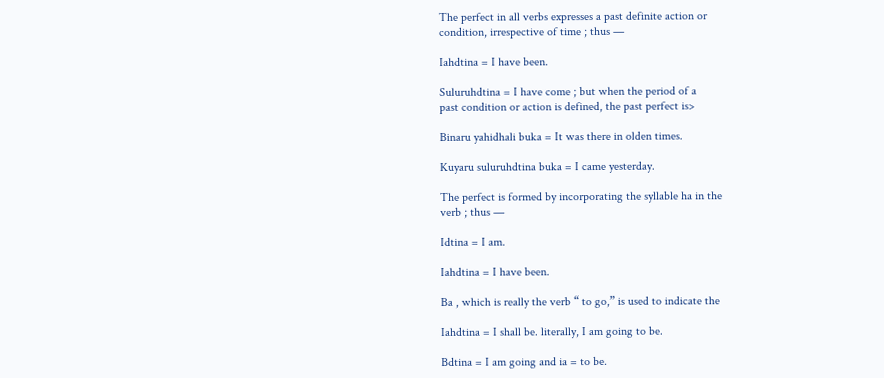The perfect in all verbs expresses a past definite action or
condition, irrespective of time ; thus —

Iahdtina = I have been.

Suluruhdtina = I have come ; but when the period of a
past condition or action is defined, the past perfect is>

Binaru yahidhali buka = It was there in olden times.

Kuyaru suluruhdtina buka = I came yesterday.

The perfect is formed by incorporating the syllable ha in the
verb ; thus —

Idtina = I am.

Iahdtina = I have been.

Ba , which is really the verb “ to go,” is used to indicate the

Iahdtina = I shall be. literally, I am going to be.

Bdtina = I am going and ia = to be.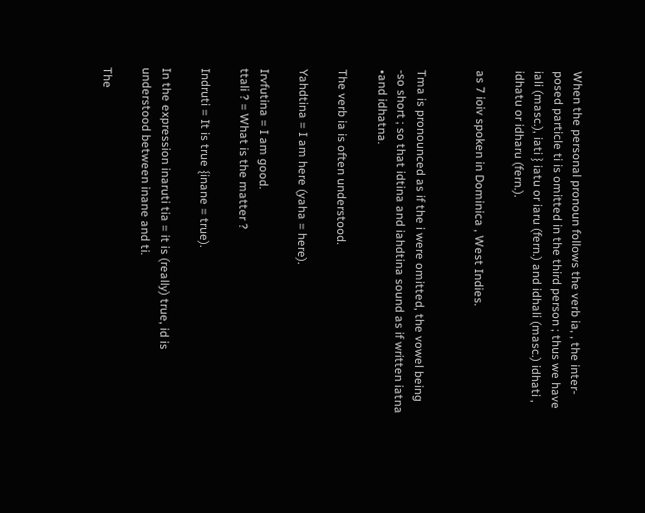When the personal pronoun follows the verb ia, , the inter-
posed particle ti is omitted in the third person ; thus we have
iali (masc.), iati } iatu or iaru (fern.) and idhali (masc.) idhati ,
idhatu or idharu (fern.).

as 7 ioiv spoken in Dominica , West Indies.


Tma is pronounced as if the i were omitted, the vowel being
-so short ; so that idtina and iahdtina sound as if written iatna
•and idhatna.

The verb ia is often understood.

Yahdtina = I am here (yaha = here).

Irvfutina = I am good.
ttali ? = What is the matter ?

Indruti = It is true {inane = true).

In the expression inaruti tia = it is (really) true, id is
understood between inane and ti.

The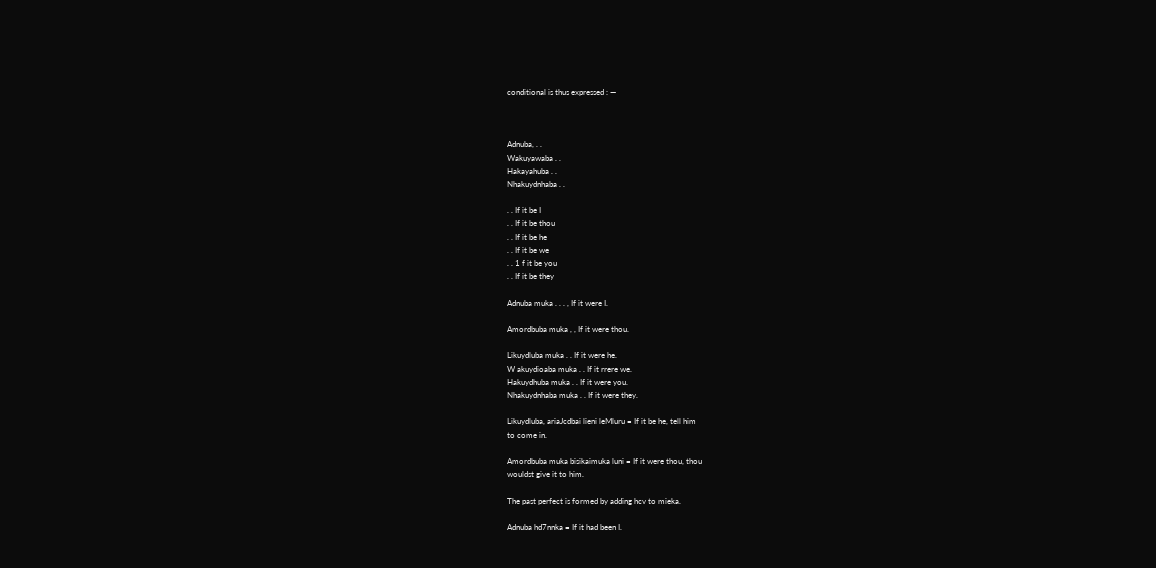conditional is thus expressed : —



Adnuba, . .
Wakuyawaba . .
Hakayahuba . .
Nhakuydnhaba . .

. . If it be I
. . If it be thou
. . If it be he
. . If it be we
. . 1 f it be you
. . If it be they

Adnuba muka . . . , If it were I.

Amordbuba muka , , If it were thou.

Likuydluba muka . . If it were he.
W akuydioaba muka . . If it rrere we.
Hakuydhuba muka . . If it were you.
Nhakuydnhaba muka . . If it were they.

Likuydluba, ariaJcdbai lieni leMluru = If it be he, tell him
to come in.

Amordbuba muka bisikaimuka luni = If it were thou, thou
wouldst give it to him.

The past perfect is formed by adding hcv to mieka.

Adnuba hd7nnka = If it had been I.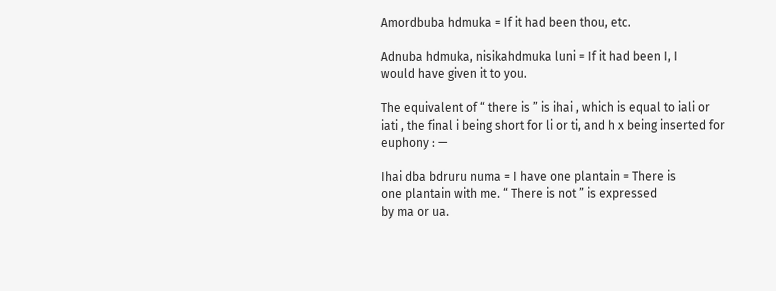Amordbuba hdmuka = If it had been thou, etc.

Adnuba hdmuka, nisikahdmuka luni = If it had been I, I
would have given it to you.

The equivalent of “ there is ” is ihai , which is equal to iali or
iati , the final i being short for li or ti, and h x being inserted for
euphony : —

Ihai dba bdruru numa = I have one plantain = There is
one plantain with me. “ There is not ” is expressed
by ma or ua.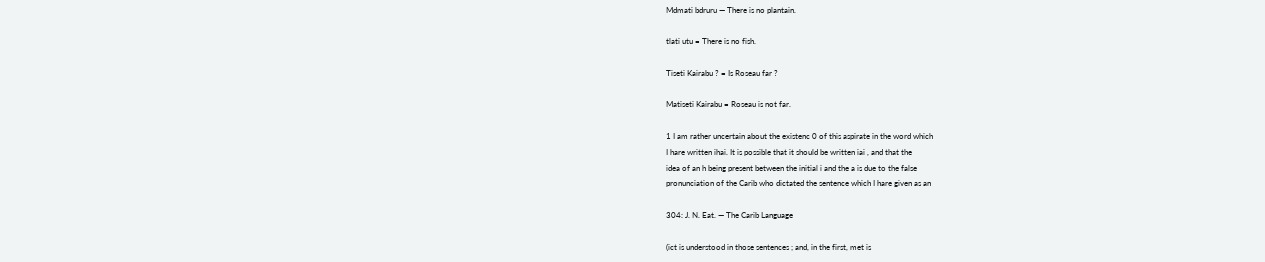Mdmati bdruru — There is no plantain.

tlati utu = There is no fish.

Tiseti Kairabu ? = Is Roseau far ?

Matiseti Kairabu = Roseau is not far.

1 I am rather uncertain about the existenc 0 of this aspirate in the word which
I hare written ihai. It is possible that it should be written iai , and that the
idea of an h being present between the initial i and the a is due to the false
pronunciation of the Carib who dictated the sentence which I hare given as an

304: J. N. Eat. — The Carib Language

(ict is understood in those sentences ; and, in the first, met is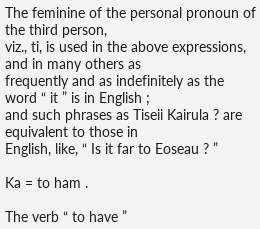The feminine of the personal pronoun of the third person,
viz., ti, is used in the above expressions, and in many others as
frequently and as indefinitely as the word “ it ” is in English ;
and such phrases as Tiseii Kairula ? are equivalent to those in
English, like, “ Is it far to Eoseau ? ”

Ka = to ham .

The verb “ to have ”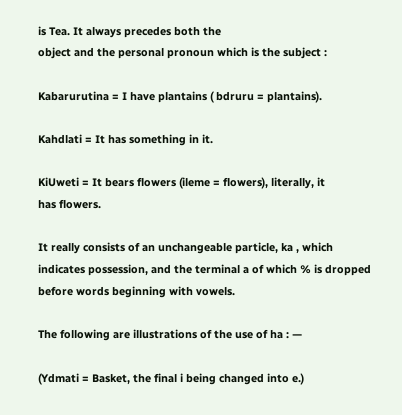is Tea. It always precedes both the
object and the personal pronoun which is the subject :

Kabarurutina = I have plantains ( bdruru = plantains).

Kahdlati = It has something in it.

KiUweti = It bears flowers (ileme = flowers), literally, it
has flowers.

It really consists of an unchangeable particle, ka , which
indicates possession, and the terminal a of which % is dropped
before words beginning with vowels.

The following are illustrations of the use of ha : —

(Ydmati = Basket, the final i being changed into e.)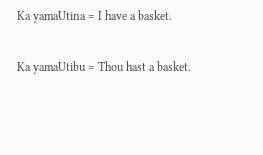Ka yamaUtina = I have a basket.

Ka yamaUtibu = Thou hast a basket.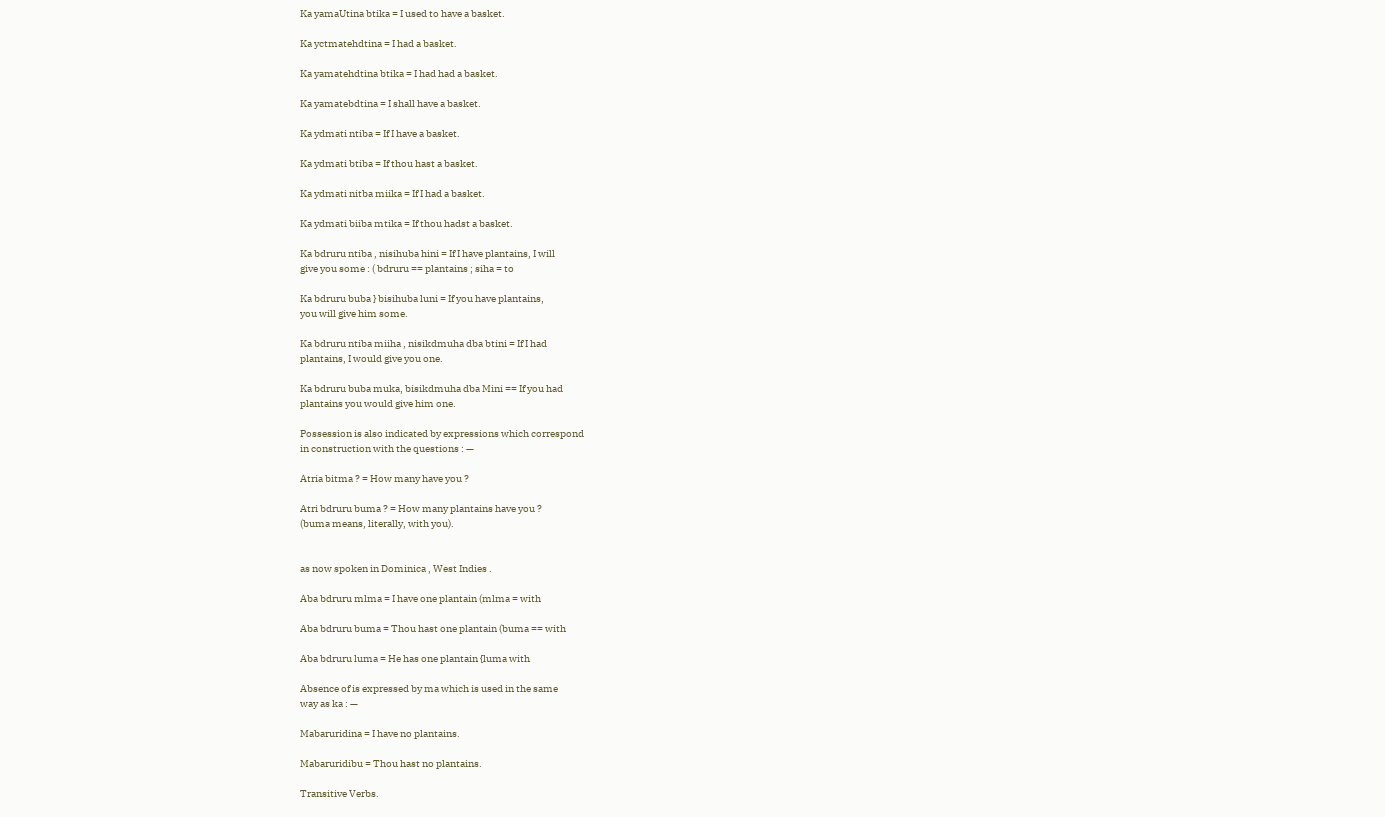Ka yamaUtina btika = I used to have a basket.

Ka yctmatehdtina = I had a basket.

Ka yamatehdtina btika = I had had a basket.

Ka yamatebdtina = I shall have a basket.

Ka ydmati ntiba = If I have a basket.

Ka ydmati btiba = If thou hast a basket.

Ka ydmati nitba miika = If I had a basket.

Ka ydmati biiba mtika = If thou hadst a basket.

Ka bdruru ntiba , nisihuba hini = If I have plantains, I will
give you some : ( bdruru == plantains ; siha = to

Ka bdruru buba } bisihuba luni = If you have plantains,
you will give him some.

Ka bdruru ntiba miiha , nisikdmuha dba btini = If I had
plantains, I would give you one.

Ka bdruru buba muka, bisikdmuha dba Mini == If you had
plantains you would give him one.

Possession is also indicated by expressions which correspond
in construction with the questions : —

Atria bitma ? = How many have you ?

Atri bdruru buma ? = How many plantains have you ?
(buma means, literally, with you).


as now spoken in Dominica , West Indies .

Aba bdruru mlma = I have one plantain (mlma = with

Aba bdruru buma = Thou hast one plantain (buma == with

Aba bdruru luma = He has one plantain {luma with

Absence of is expressed by ma which is used in the same
way as ka : —

Mabaruridina = I have no plantains.

Mabaruridibu = Thou hast no plantains.

Transitive Verbs.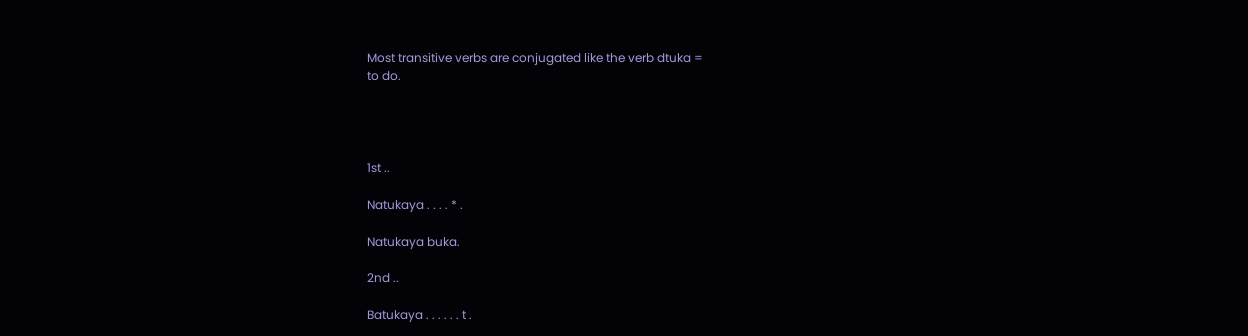Most transitive verbs are conjugated like the verb dtuka =
to do.




1st ..

Natukaya . . . . * .

Natukaya buka.

2nd ..

Batukaya . . . . . . t .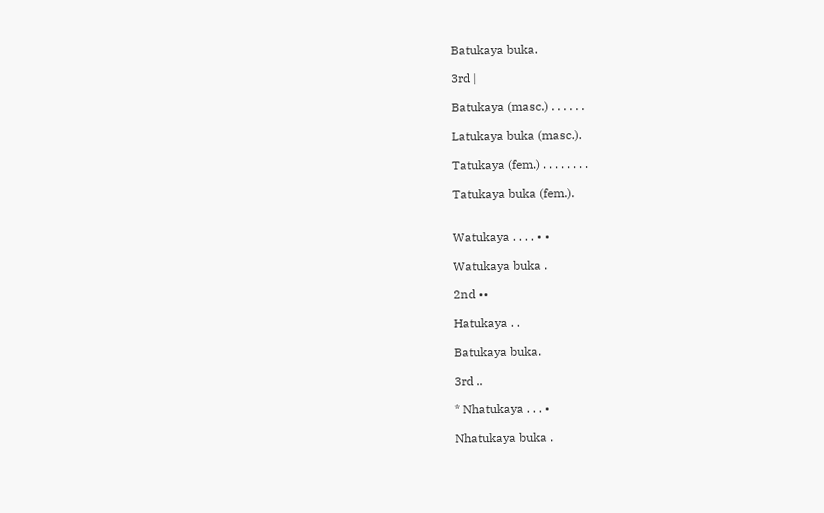Batukaya buka.

3rd |

Batukaya (masc.) . . . . . .

Latukaya buka (masc.).

Tatukaya (fem.) . . . . . . . .

Tatukaya buka (fem.).


Watukaya . . . . • •

Watukaya buka .

2nd ••

Hatukaya . .

Batukaya buka.

3rd ..

* Nhatukaya . . . •

Nhatukaya buka .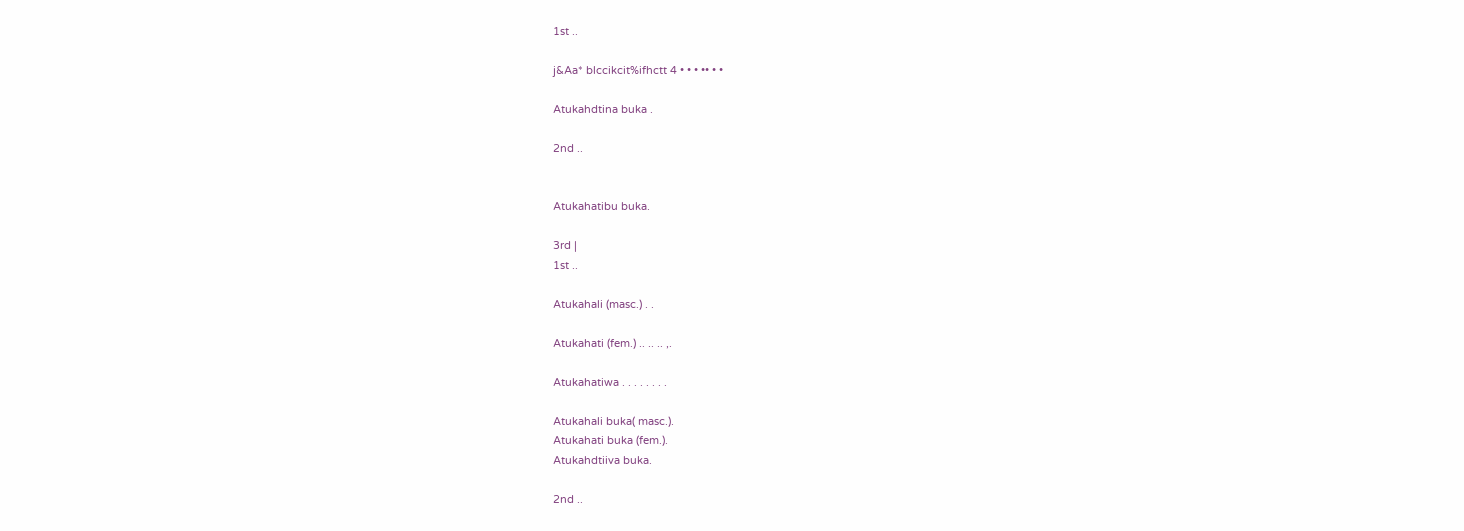1st ..

j&Aa* blccikcit%ifhctt 4 • • • •• • •

Atukahdtina buka .

2nd ..


Atukahatibu buka.

3rd |
1st ..

Atukahali (masc.) . .

Atukahati (fem.) .. .. .. ,.

Atukahatiwa . . . . . . . .

Atukahali buka( masc.).
Atukahati buka (fem.).
Atukahdtiiva buka.

2nd ..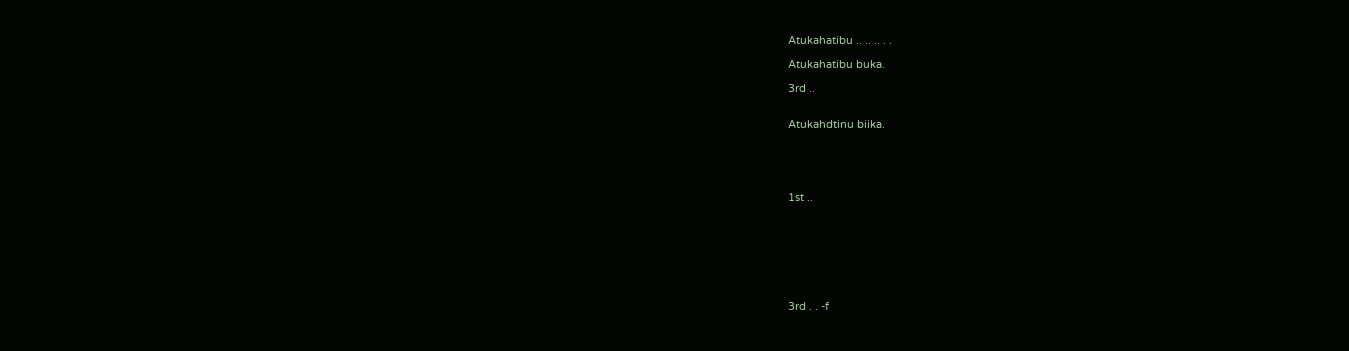Atukahatibu .. .. .. . .

Atukahatibu buka.

3rd ..


Atukahdtinu biika.





1st ..








3rd . . -f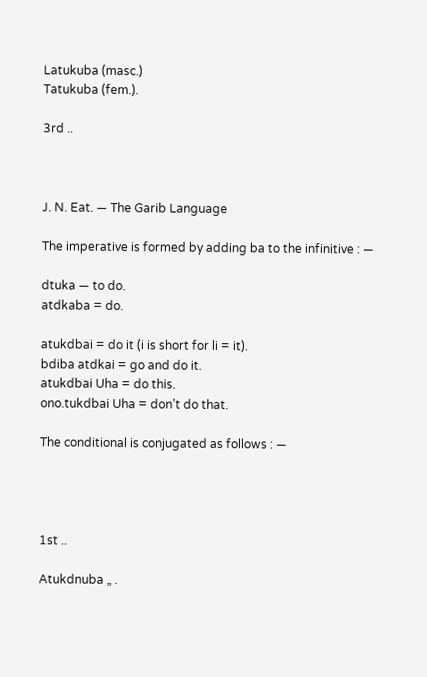Latukuba (masc.)
Tatukuba (fem.).

3rd ..



J. N. Eat. — The Garib Language

The imperative is formed by adding ba to the infinitive : —

dtuka — to do.
atdkaba = do.

atukdbai = do it (i is short for li = it).
bdiba atdkai = go and do it.
atukdbai Uha = do this.
ono.tukdbai Uha = don’t do that.

The conditional is conjugated as follows : —




1st ..

Atukdnuba „ .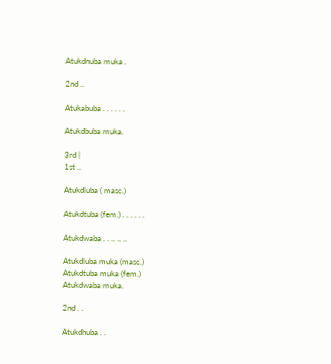Atukdnuba muka .

2nd ..

Atukabuba . . . . . .

Atukdbuba muka.

3rd |
1st ..

Atukdluba ( masc.)

Atukdtuba (fem.) . . . . . .

Atukdwaba . . .. .. ..

Atukdluba muka (masc.)
Atukdtuba muka (fem.)
Atukdwaba muka.

2nd . .

Atukdhuba . .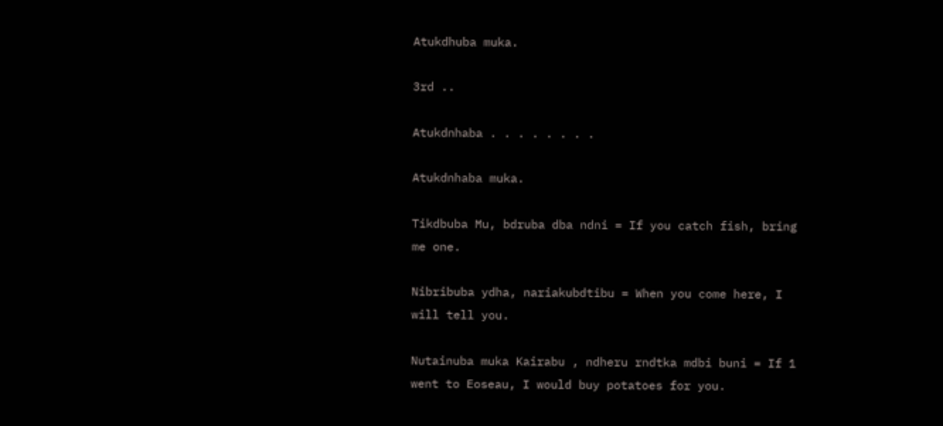Atukdhuba muka.

3rd ..

Atukdnhaba . . . . . . . .

Atukdnhaba muka.

Tikdbuba Mu, bdruba dba ndni = If you catch fish, bring
me one.

Nibribuba ydha, nariakubdtibu = When you come here, I
will tell you.

Nutainuba muka Kairabu , ndheru rndtka mdbi buni = If 1
went to Eoseau, I would buy potatoes for you.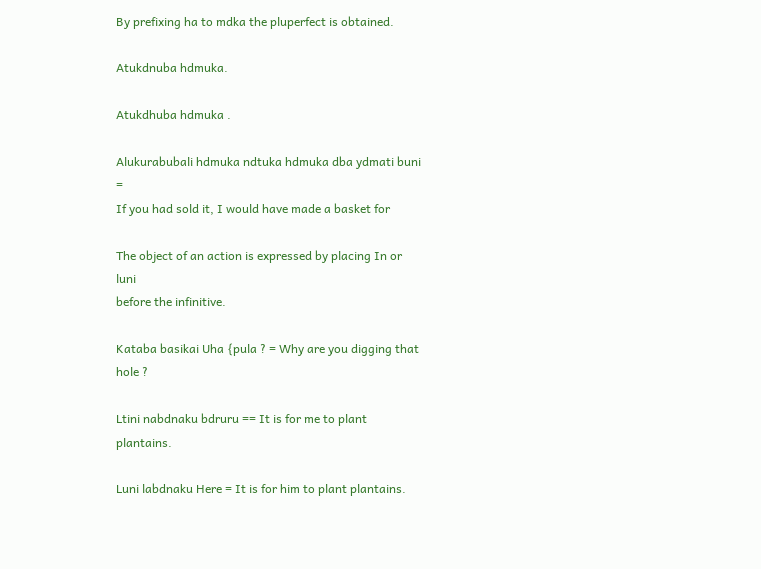By prefixing ha to mdka the pluperfect is obtained.

Atukdnuba hdmuka.

Atukdhuba hdmuka .

Alukurabubali hdmuka ndtuka hdmuka dba ydmati buni =
If you had sold it, I would have made a basket for

The object of an action is expressed by placing In or luni
before the infinitive.

Kataba basikai Uha {pula ? = Why are you digging that
hole ?

Ltini nabdnaku bdruru == It is for me to plant plantains.

Luni labdnaku Here = It is for him to plant plantains.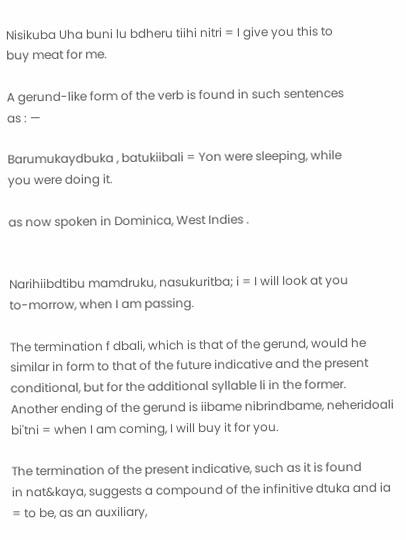Nisikuba Uha buni lu bdheru tiihi nitri = I give you this to
buy meat for me.

A gerund-like form of the verb is found in such sentences
as : —

Barumukaydbuka , batukiibali = Yon were sleeping, while
you were doing it.

as now spoken in Dominica, West Indies .


Narihiibdtibu mamdruku, nasukuritba; i = I will look at you
to-morrow, when I am passing.

The termination f dbali, which is that of the gerund, would he
similar in form to that of the future indicative and the present
conditional, but for the additional syllable li in the former.
Another ending of the gerund is iibame nibrindbame, neheridoali
bi'tni = when I am coming, I will buy it for you.

The termination of the present indicative, such as it is found
in nat&kaya, suggests a compound of the infinitive dtuka and ia
= to be, as an auxiliary,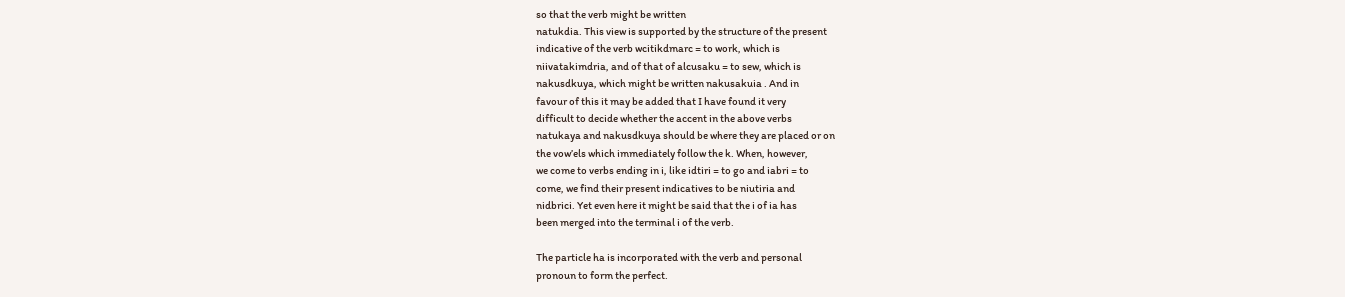so that the verb might be written
natukdia. This view is supported by the structure of the present
indicative of the verb wcitikdmarc = to work, which is
niivatakimdria, and of that of alcusaku = to sew, which is
nakusdkuya, which might be written nakusakuia . And in
favour of this it may be added that I have found it very
difficult to decide whether the accent in the above verbs
natukaya and nakusdkuya should be where they are placed or on
the vow’els which immediately follow the k. When, however,
we come to verbs ending in i, like idtiri = to go and iabri = to
come, we find their present indicatives to be niutiria and
nidbrici. Yet even here it might be said that the i of ia has
been merged into the terminal i of the verb.

The particle ha is incorporated with the verb and personal
pronoun to form the perfect.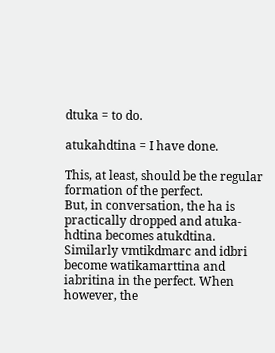dtuka = to do.

atukahdtina = I have done.

This, at least, should be the regular formation of the perfect.
But, in conversation, the ha is practically dropped and atuka-
hdtina becomes atukdtina. Similarly vmtikdmarc and idbri
become watikamarttina and iabritina in the perfect. When
however, the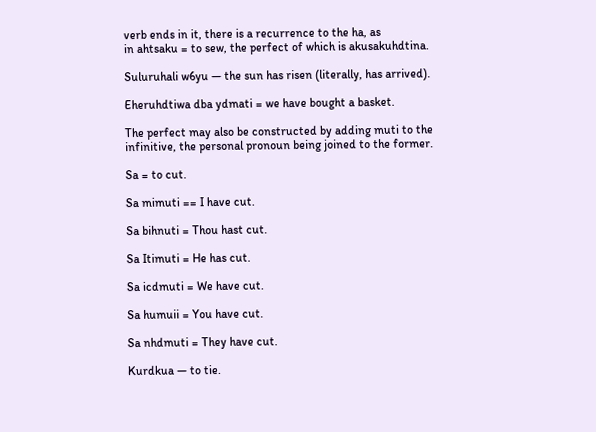verb ends in it, there is a recurrence to the ha, as
in ahtsaku = to sew, the perfect of which is akusakuhdtina.

Suluruhali w6yu — the sun has risen (literally, has arrived).

Eheruhdtiwa dba ydmati = we have bought a basket.

The perfect may also be constructed by adding muti to the
infinitive, the personal pronoun being joined to the former.

Sa = to cut.

Sa mimuti == I have cut.

Sa bihnuti = Thou hast cut.

Sa Itimuti = He has cut.

Sa icdmuti = We have cut.

Sa humuii = You have cut.

Sa nhdmuti = They have cut.

Kurdkua — to tie.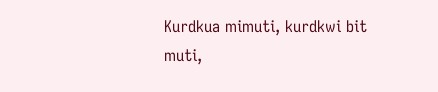Kurdkua mimuti, kurdkwi bit muti,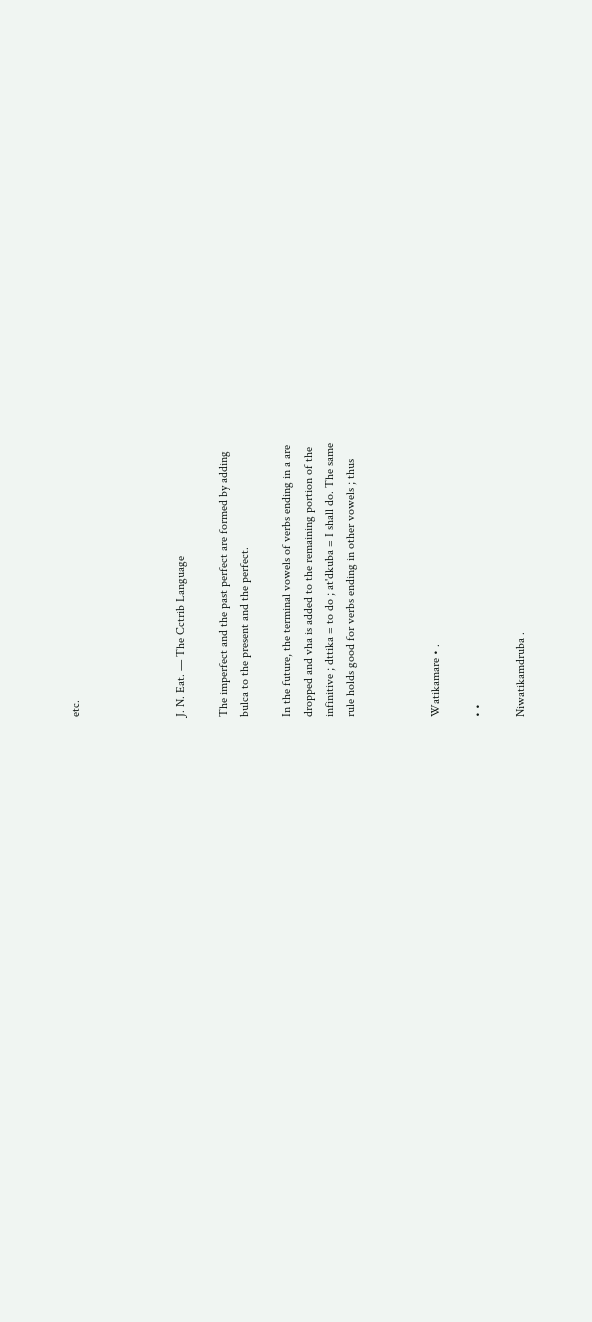etc.




J. N. Eat. — The Cctrib Language

The imperfect and the past perfect are formed by adding
bulca to the present and the perfect.

In the future, the terminal vowels of verbs ending in a are
dropped and vha is added to the remaining portion of the
infinitive ; dttika = to do ; at'dkuba = I shall do. The same
rule holds good for verbs ending in other vowels ; thus



Watikamare • .

• •

Niwatikamdruba .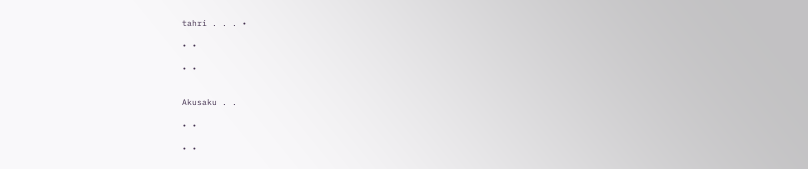tahri . . . •

• •

• •


Akusaku . .

• •

• •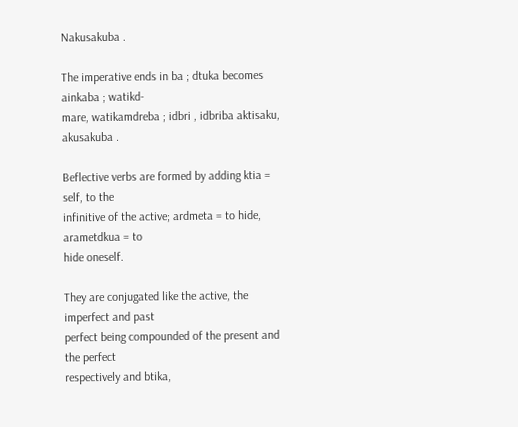Nakusakuba .

The imperative ends in ba ; dtuka becomes ainkaba ; watikd-
mare, watikamdreba ; idbri , idbriba aktisaku, akusakuba .

Beflective verbs are formed by adding ktia = self, to the
infinitive of the active; ardmeta = to hide, arametdkua = to
hide oneself.

They are conjugated like the active, the imperfect and past
perfect being compounded of the present and the perfect
respectively and btika,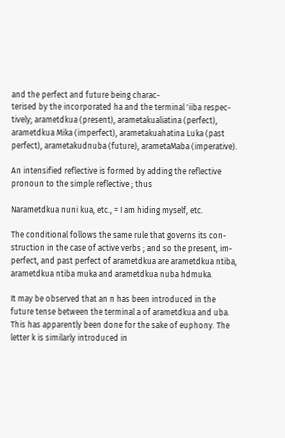and the perfect and future being charac-
terised by the incorporated ha and the terminal 'iiba respec-
tively; arametdkua (present), arametakualiatina (perfect),
arametdkua Mika (imperfect), arametakuahatina Luka (past
perfect), arametakudnuba (future), arametaMaba (imperative).

An intensified reflective is formed by adding the reflective
pronoun to the simple reflective ; thus

Narametdkua nuni kua, etc., = I am hiding myself, etc.

The conditional follows the same rule that governs its con-
struction in the case of active verbs ; and so the present, im-
perfect, and past perfect of arametdkua are arametdkua ntiba,
arametdkua ntiba muka and arametdkua nuba hdmuka.

It may be observed that an n has been introduced in the
future tense between the terminal a of arametdkua and uba.
This has apparently been done for the sake of euphony. The
letter k is similarly introduced in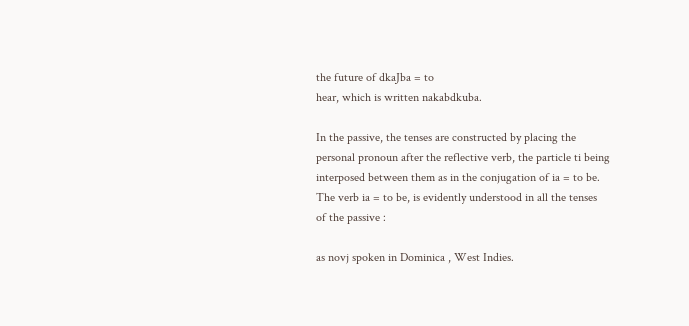the future of dkaJba = to
hear, which is written nakabdkuba.

In the passive, the tenses are constructed by placing the
personal pronoun after the reflective verb, the particle ti being
interposed between them as in the conjugation of ia = to be.
The verb ia = to be, is evidently understood in all the tenses
of the passive :

as novj spoken in Dominica , West Indies.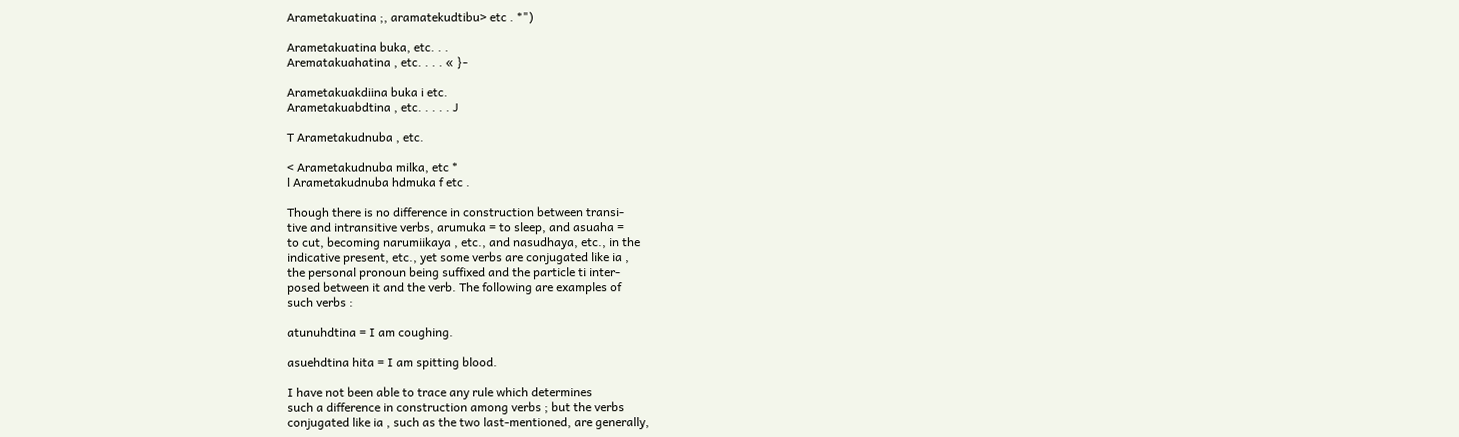Arametakuatina ;, aramatekudtibu> etc . *")

Arametakuatina buka, etc. . .
Arematakuahatina , etc. . . . « }-

Arametakuakdiina buka i etc.
Arametakuabdtina , etc. . . . . J

T Arametakudnuba , etc.

< Arametakudnuba milka, etc *
l Arametakudnuba hdmuka f etc .

Though there is no difference in construction between transi-
tive and intransitive verbs, arumuka = to sleep, and asuaha =
to cut, becoming narumiikaya , etc., and nasudhaya, etc., in the
indicative present, etc., yet some verbs are conjugated like ia ,
the personal pronoun being suffixed and the particle ti inter-
posed between it and the verb. The following are examples of
such verbs :

atunuhdtina = I am coughing.

asuehdtina hita = I am spitting blood.

I have not been able to trace any rule which determines
such a difference in construction among verbs ; but the verbs
conjugated like ia , such as the two last-mentioned, are generally,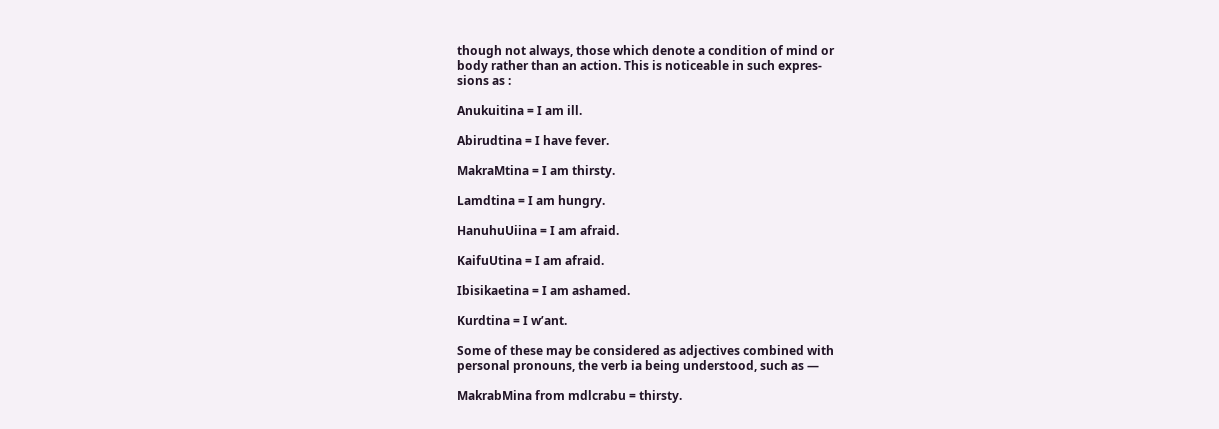though not always, those which denote a condition of mind or
body rather than an action. This is noticeable in such expres-
sions as :

Anukuitina = I am ill.

Abirudtina = I have fever.

MakraMtina = I am thirsty.

Lamdtina = I am hungry.

HanuhuUiina = I am afraid.

KaifuUtina = I am afraid.

Ibisikaetina = I am ashamed.

Kurdtina = I w’ant.

Some of these may be considered as adjectives combined with
personal pronouns, the verb ia being understood, such as —

MakrabMina from mdlcrabu = thirsty.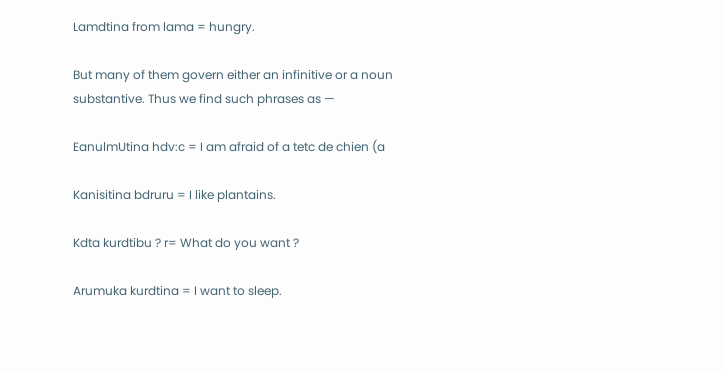Lamdtina from lama = hungry.

But many of them govern either an infinitive or a noun
substantive. Thus we find such phrases as —

EanulmUtina hdv:c = I am afraid of a tetc de chien (a

Kanisitina bdruru = I like plantains.

Kdta kurdtibu ? r= What do you want ?

Arumuka kurdtina = I want to sleep.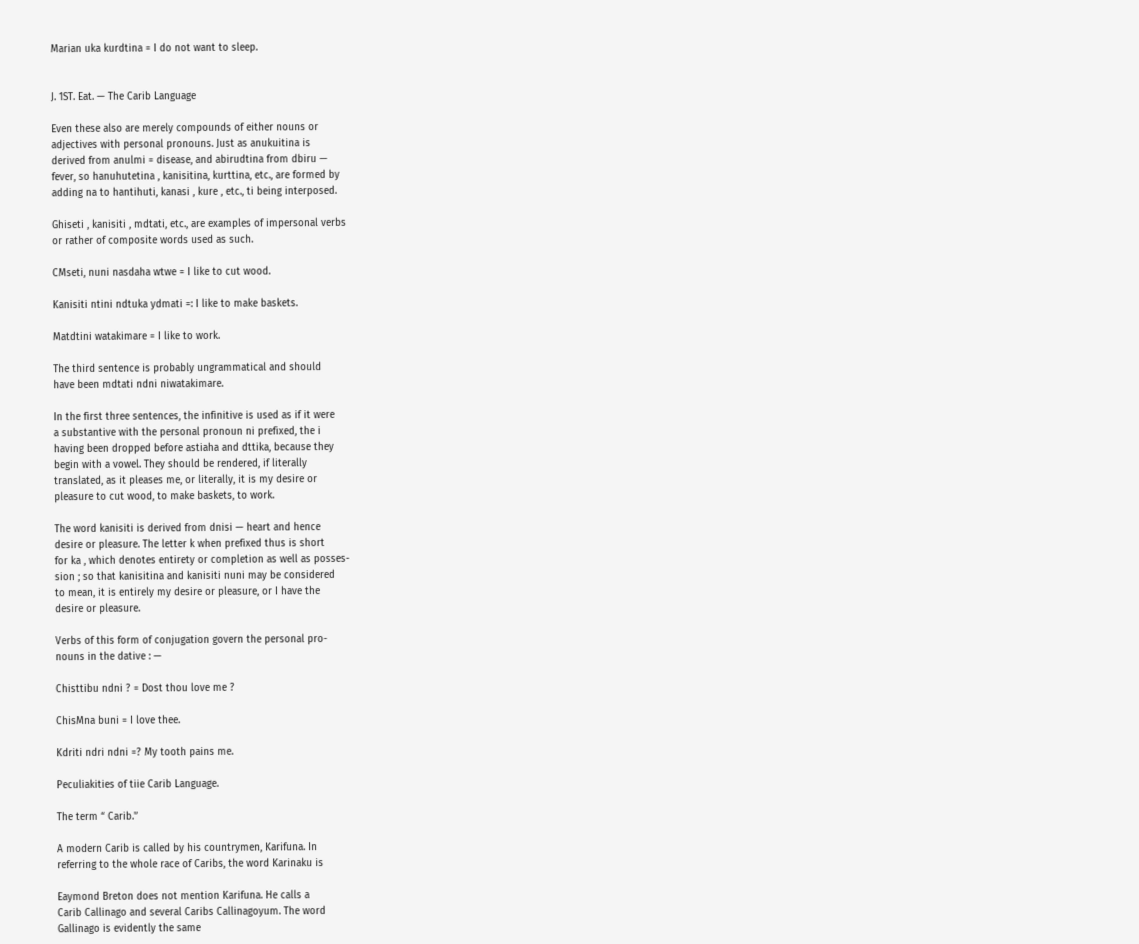Marian uka kurdtina = I do not want to sleep.


J. 1ST. Eat. — The Carib Language

Even these also are merely compounds of either nouns or
adjectives with personal pronouns. Just as anukuitina is
derived from anulmi = disease, and abirudtina from dbiru —
fever, so hanuhutetina , kanisitina, kurttina, etc., are formed by
adding na to hantihuti, kanasi , kure , etc., ti being interposed.

Ghiseti , kanisiti , mdtati, etc., are examples of impersonal verbs
or rather of composite words used as such.

CMseti, nuni nasdaha wtwe = I like to cut wood.

Kanisiti ntini ndtuka ydmati =: I like to make baskets.

Matdtini watakimare = I like to work.

The third sentence is probably ungrammatical and should
have been mdtati ndni niwatakimare.

In the first three sentences, the infinitive is used as if it were
a substantive with the personal pronoun ni prefixed, the i
having been dropped before astiaha and dttika, because they
begin with a vowel. They should be rendered, if literally
translated, as it pleases me, or literally, it is my desire or
pleasure to cut wood, to make baskets, to work.

The word kanisiti is derived from dnisi — heart and hence
desire or pleasure. The letter k when prefixed thus is short
for ka , which denotes entirety or completion as well as posses-
sion ; so that kanisitina and kanisiti nuni may be considered
to mean, it is entirely my desire or pleasure, or I have the
desire or pleasure.

Verbs of this form of conjugation govern the personal pro-
nouns in the dative : —

Chisttibu ndni ? = Dost thou love me ?

ChisMna buni = I love thee.

Kdriti ndri ndni =? My tooth pains me.

Peculiakities of tiie Carib Language.

The term “ Carib.'’

A modern Carib is called by his countrymen, Karifuna. In
referring to the whole race of Caribs, the word Karinaku is

Eaymond Breton does not mention Karifuna. He calls a
Carib Callinago and several Caribs Callinagoyum. The word
Gallinago is evidently the same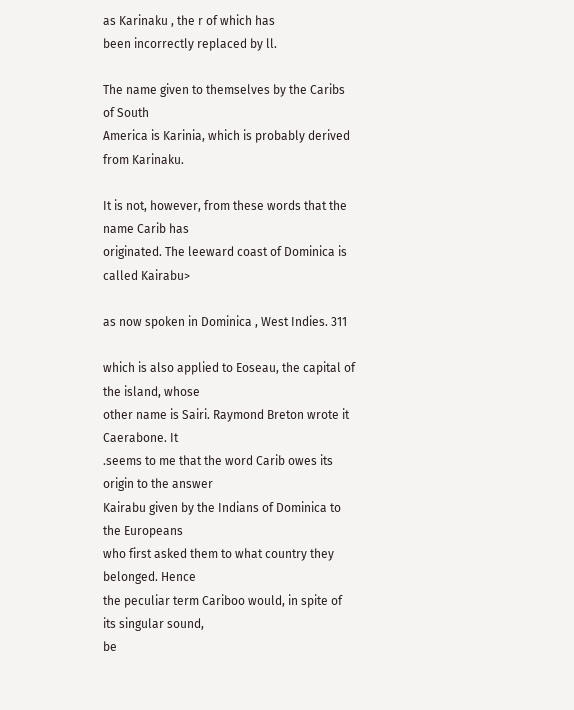as Karinaku , the r of which has
been incorrectly replaced by ll.

The name given to themselves by the Caribs of South
America is Karinia, which is probably derived from Karinaku.

It is not, however, from these words that the name Carib has
originated. The leeward coast of Dominica is called Kairabu>

as now spoken in Dominica , West Indies. 311

which is also applied to Eoseau, the capital of the island, whose
other name is Sairi. Raymond Breton wrote it Caerabone. It
.seems to me that the word Carib owes its origin to the answer
Kairabu given by the Indians of Dominica to the Europeans
who first asked them to what country they belonged. Hence
the peculiar term Cariboo would, in spite of its singular sound,
be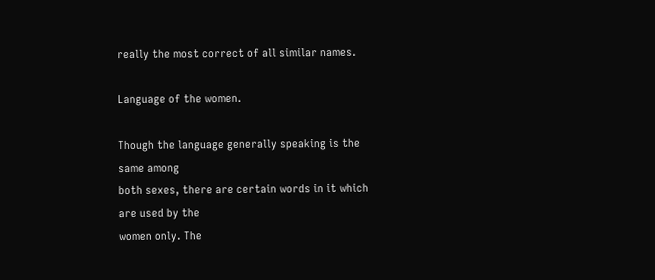really the most correct of all similar names.

Language of the women.

Though the language generally speaking is the same among
both sexes, there are certain words in it which are used by the
women only. The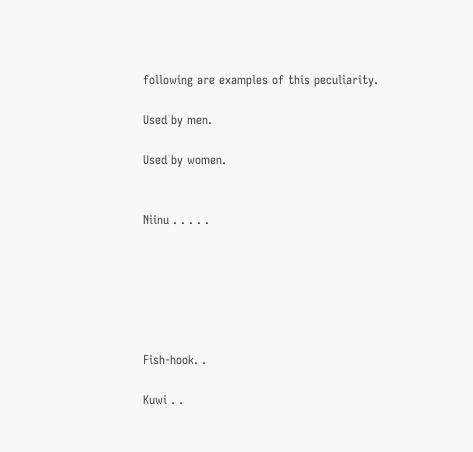following are examples of this peculiarity.

Used by men.

Used by women.


Niinu . . . . .






Fish-hook. .

Kuwi . .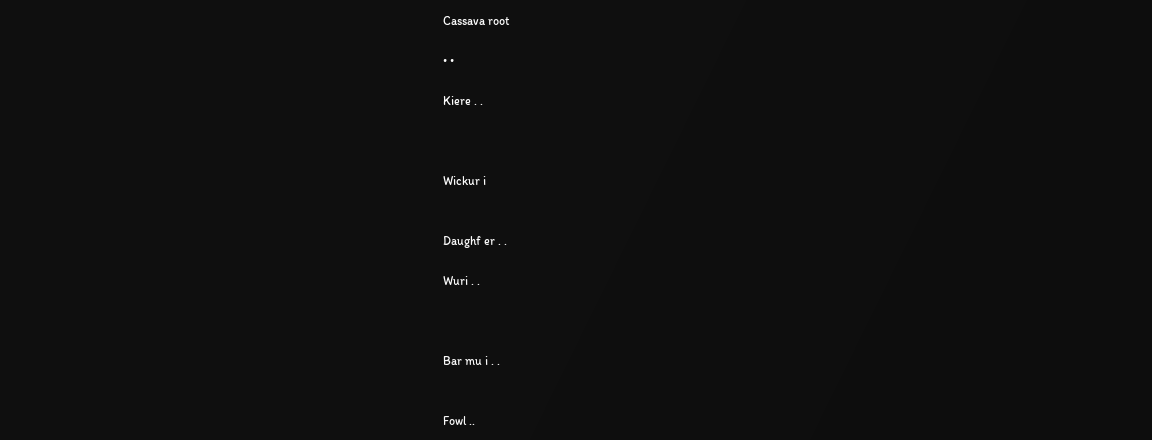Cassava root

• •

Kiere . .



Wickur i


Daughf er . .

Wuri . .



Bar mu i . .


Fowl ..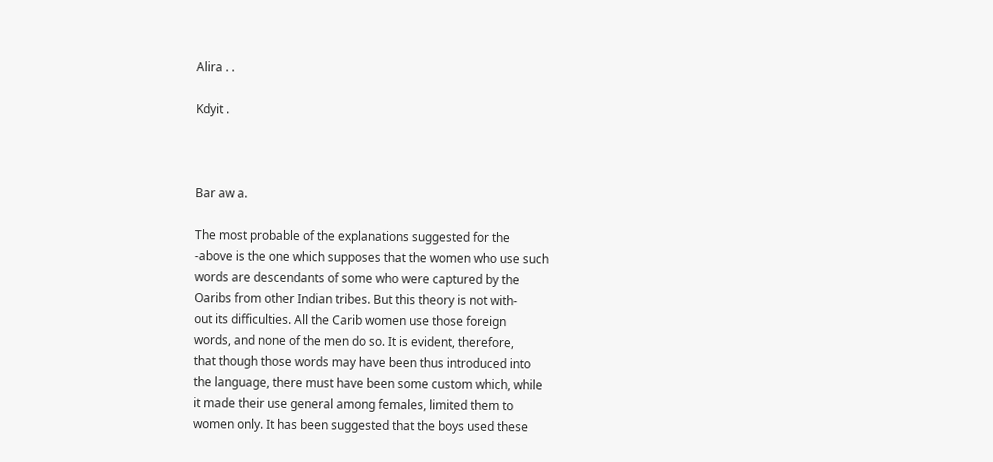Alira . .

Kdyit .



Bar aw a.

The most probable of the explanations suggested for the
-above is the one which supposes that the women who use such
words are descendants of some who were captured by the
Oaribs from other Indian tribes. But this theory is not with-
out its difficulties. All the Carib women use those foreign
words, and none of the men do so. It is evident, therefore,
that though those words may have been thus introduced into
the language, there must have been some custom which, while
it made their use general among females, limited them to
women only. It has been suggested that the boys used these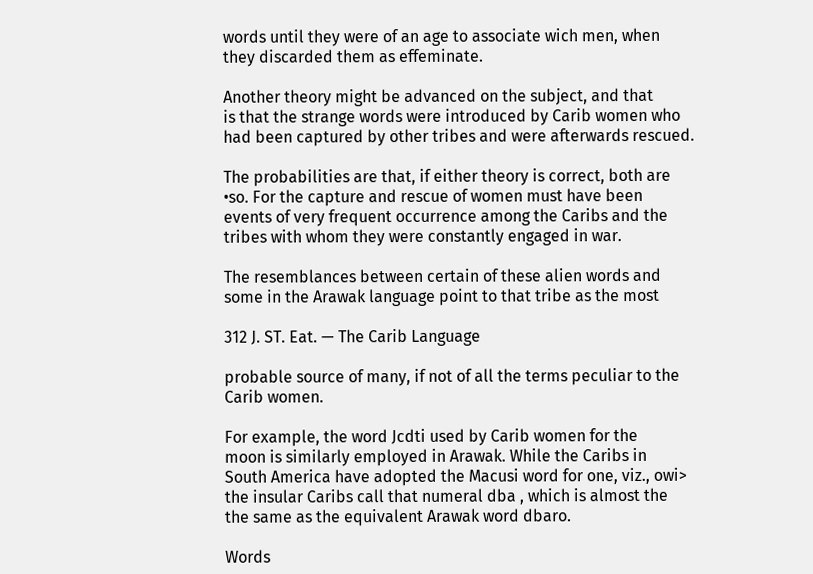words until they were of an age to associate wich men, when
they discarded them as effeminate.

Another theory might be advanced on the subject, and that
is that the strange words were introduced by Carib women who
had been captured by other tribes and were afterwards rescued.

The probabilities are that, if either theory is correct, both are
•so. For the capture and rescue of women must have been
events of very frequent occurrence among the Caribs and the
tribes with whom they were constantly engaged in war.

The resemblances between certain of these alien words and
some in the Arawak language point to that tribe as the most

312 J. ST. Eat. — The Carib Language

probable source of many, if not of all the terms peculiar to the
Carib women.

For example, the word Jcdti used by Carib women for the
moon is similarly employed in Arawak. While the Caribs in
South America have adopted the Macusi word for one, viz., owi>
the insular Caribs call that numeral dba , which is almost the
the same as the equivalent Arawak word dbaro.

Words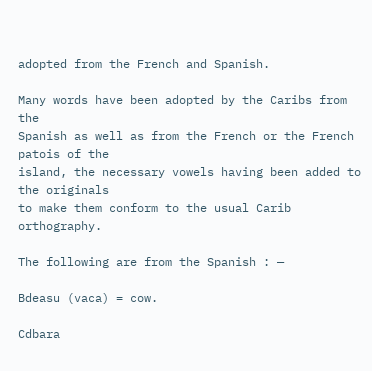adopted from the French and Spanish.

Many words have been adopted by the Caribs from the
Spanish as well as from the French or the French patois of the
island, the necessary vowels having been added to the originals
to make them conform to the usual Carib orthography.

The following are from the Spanish : —

Bdeasu (vaca) = cow.

Cdbara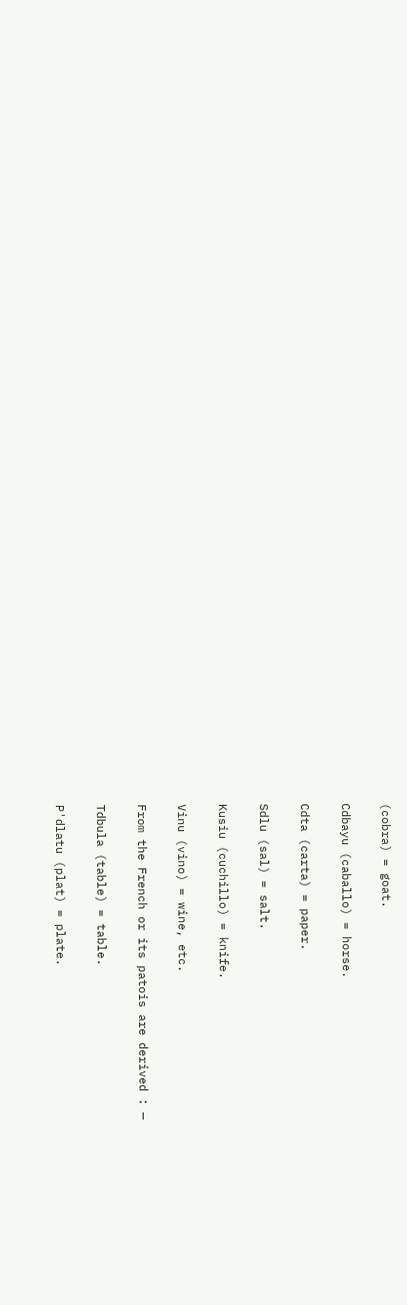(cobra) = goat.

Cdbayu (caballo) = horse.

Cdta (carta) = paper.

Sdlu (sal) = salt.

Kusiu (cuchillo) = knife.

Vinu (vino) = wine, etc.

From the French or its patois are derived : —

Tdbula (table) = table.

P'dlatu (plat) = plate.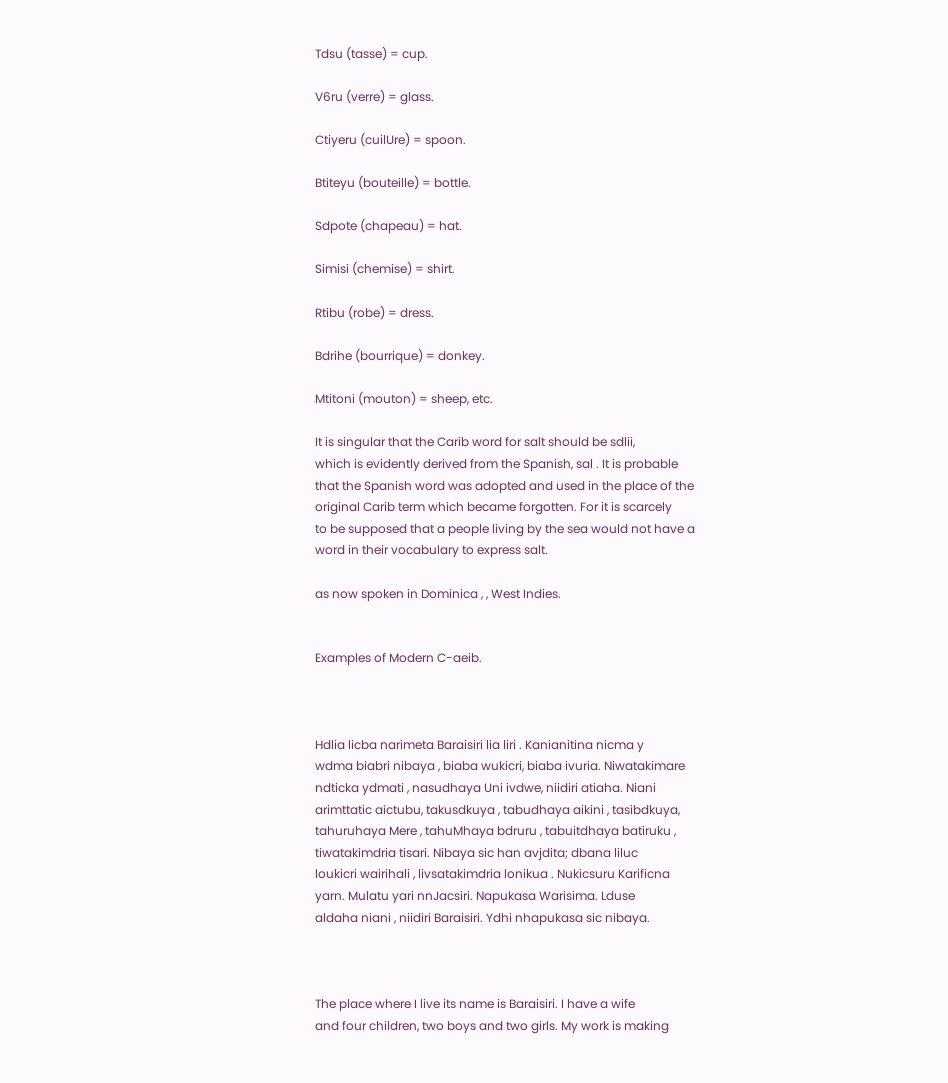Tdsu (tasse) = cup.

V6ru (verre) = glass.

Ctiyeru (cuilUre) = spoon.

Btiteyu (bouteille) = bottle.

Sdpote (chapeau) = hat.

Simisi (chemise) = shirt.

Rtibu (robe) = dress.

Bdrihe (bourrique) = donkey.

Mtitoni (mouton) = sheep, etc.

It is singular that the Carib word for salt should be sdlii,
which is evidently derived from the Spanish, sal . It is probable
that the Spanish word was adopted and used in the place of the
original Carib term which became forgotten. For it is scarcely
to be supposed that a people living by the sea would not have a
word in their vocabulary to express salt.

as now spoken in Dominica , , West Indies.


Examples of Modern C-aeib.



Hdlia licba narimeta Baraisiri lia liri . Kanianitina nicma y
wdma biabri nibaya , biaba wukicri, biaba ivuria. Niwatakimare
ndticka ydmati , nasudhaya Uni ivdwe, niidiri atiaha. Niani
arimttatic aictubu, takusdkuya , tabudhaya aikini , tasibdkuya,
tahuruhaya Mere , tahuMhaya bdruru , tabuitdhaya batiruku ,
tiwatakimdria tisari. Nibaya sic han avjdita; dbana liluc
loukicri wairihali , livsatakimdria lonikua . Nukicsuru Karificna
yarn. Mulatu yari nnJacsiri. Napukasa Warisima. Lduse
aldaha niani , niidiri Baraisiri. Ydhi nhapukasa sic nibaya.



The place where I live its name is Baraisiri. I have a wife
and four children, two boys and two girls. My work is making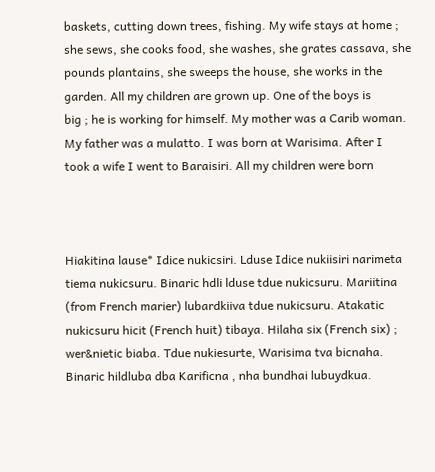baskets, cutting down trees, fishing. My wife stays at home ;
she sews, she cooks food, she washes, she grates cassava, she
pounds plantains, she sweeps the house, she works in the
garden. All my children are grown up. One of the boys is
big ; he is working for himself. My mother was a Carib woman.
My father was a mulatto. I was born at Warisima. After I
took a wife I went to Baraisiri. All my children were born



Hiakitina lause* Idice nukicsiri. Lduse Idice nukiisiri narimeta
tiema nukicsuru. Binaric hdli lduse tdue nukicsuru. Mariitina
(from French marier) lubardkiiva tdue nukicsuru. Atakatic
nukicsuru hicit (French huit) tibaya. Hilaha six (French six) ;
wer&nietic biaba. Tdue nukiesurte, Warisima tva bicnaha.
Binaric hildluba dba Karificna , nha bundhai lubuydkua.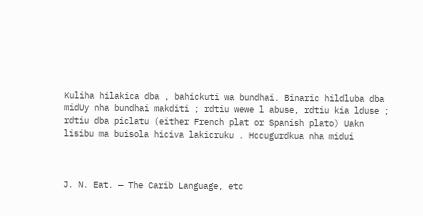Kuliha hilakica dba , bahickuti wa bundhai. Binaric hildluba dba
midUy nha bundhai makditi ; rdtiu wewe l abuse, rdtiu kia lduse ;
rdtiu dba piclatu (either French plat or Spanish plato) Uakn
lisibu ma buisola hiciva lakicruku . Hccugurdkua nha midui



J. N. Eat. — The Carib Language, etc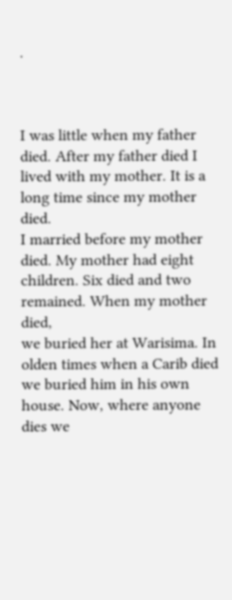.



I was little when my father died. After my father died I
lived with my mother. It is a long time since my mother died.
I married before my mother died. My mother had eight
children. Six died and two remained. When my mother died,
we buried her at Warisima. In olden times when a Carib died
we buried him in his own house. Now, where anyone dies we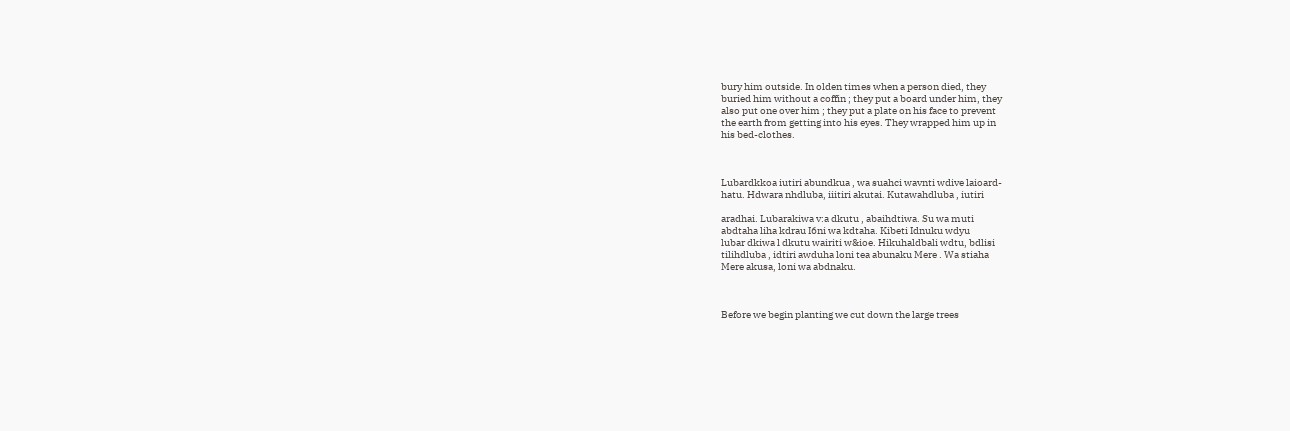bury him outside. In olden times when a person died, they
buried him without a coffin ; they put a board under him, they
also put one over him ; they put a plate on his face to prevent
the earth from getting into his eyes. They wrapped him up in
his bed-clothes.



Lubardkkoa iutiri abundkua , wa suahci wavnti wdive laioard-
hatu. Hdwara nhdluba, iiitiri akutai. Kutawahdluba , iutiri

aradhai. Lubarakiwa v:a dkutu , abaihdtiwa. Su wa muti
abdtaha liha kdrau I6ni wa kdtaha. Kibeti Idnuku wdyu
lubar dkiwa l dkutu wairiti w&ioe. Hikuhaldbali wdtu, bdlisi
tilihdluba , idtiri awduha loni tea abunaku Mere . Wa stiaha
Mere akusa, loni wa abdnaku.



Before we begin planting we cut down the large trees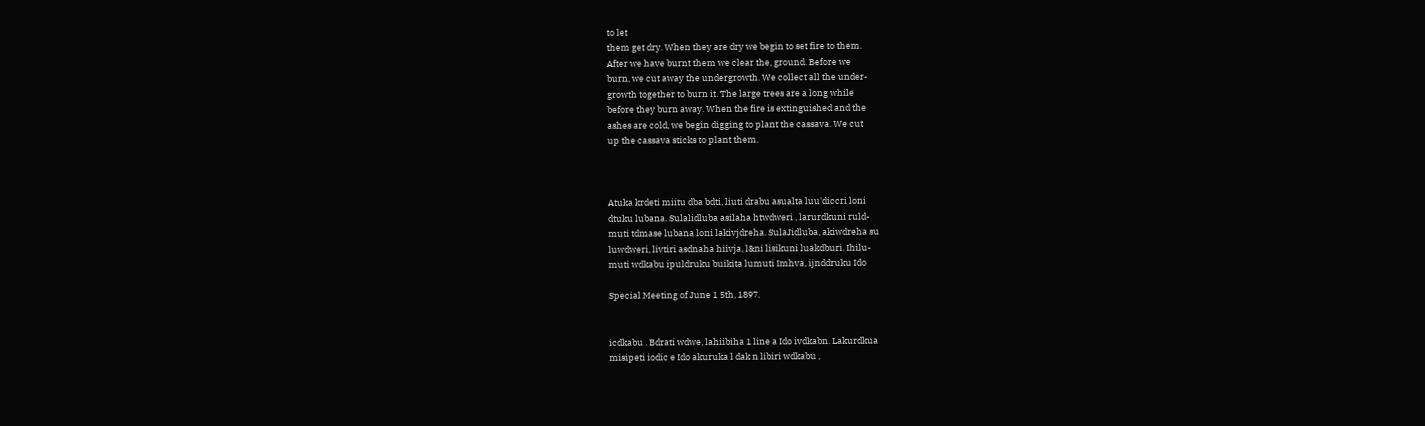to let
them get dry. When they are dry we begin to set fire to them.
After we have burnt them we clear the, ground. Before we
burn, we cut away the undergrowth. We collect all the under-
growth together to burn it. The large trees are a long while
before they burn away. When the fire is extinguished and the
ashes are cold, we begin digging to plant the cassava. We cut
up the cassava sticks to plant them.



Atuka krdeti miitu dba bdti, liuti drabu asualta luu'diccri loni
dtuku lubana. Sulalidluba asilaha htwdweri , larurdkuni ruld-
muti tdmase lubana loni lakivjdreha. SulaJidluba, akiwdreha su
luwdweri, livtiri asdnaha hiivja, l&ni lisikuni luakdburi. Ihilu-
muti wdkabu ipuldruku buikita lumuti Imhva, ijnddruku Ido

Special Meeting of June 1 5th, 1897.


icdkabu . Bdrati wdwe, lahiibiha 1 line a Ido ivdkabn. Lakurdkua
misipeti iodic e Ido akuruka l dak n libiri wdkabu ,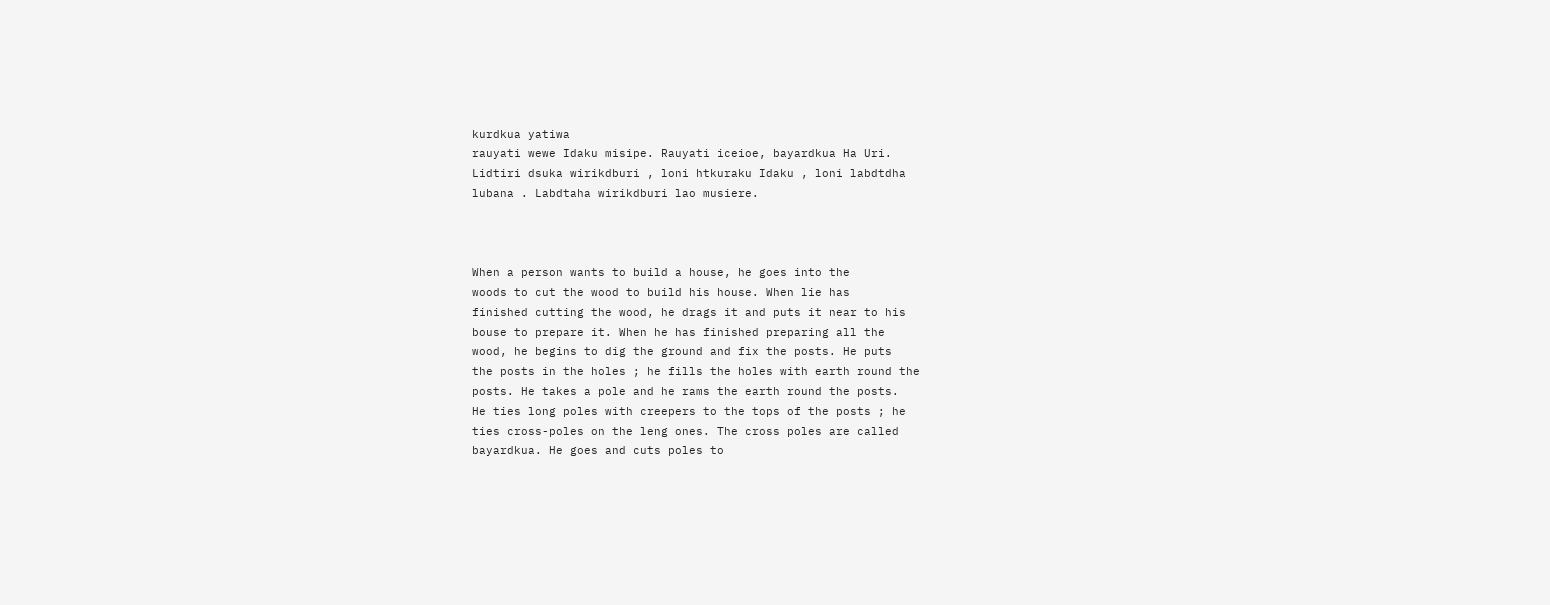kurdkua yatiwa
rauyati wewe Idaku misipe. Rauyati iceioe, bayardkua Ha Uri.
Lidtiri dsuka wirikdburi , loni htkuraku Idaku , loni labdtdha
lubana . Labdtaha wirikdburi lao musiere.



When a person wants to build a house, he goes into the
woods to cut the wood to build his house. When lie has
finished cutting the wood, he drags it and puts it near to his
bouse to prepare it. When he has finished preparing all the
wood, he begins to dig the ground and fix the posts. He puts
the posts in the holes ; he fills the holes with earth round the
posts. He takes a pole and he rams the earth round the posts.
He ties long poles with creepers to the tops of the posts ; he
ties cross-poles on the leng ones. The cross poles are called
bayardkua. He goes and cuts poles to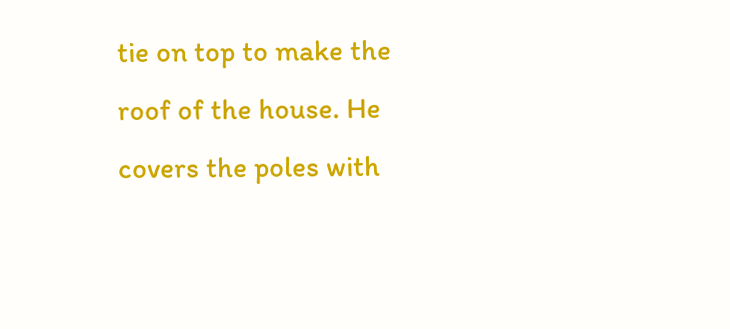tie on top to make the
roof of the house. He covers the poles with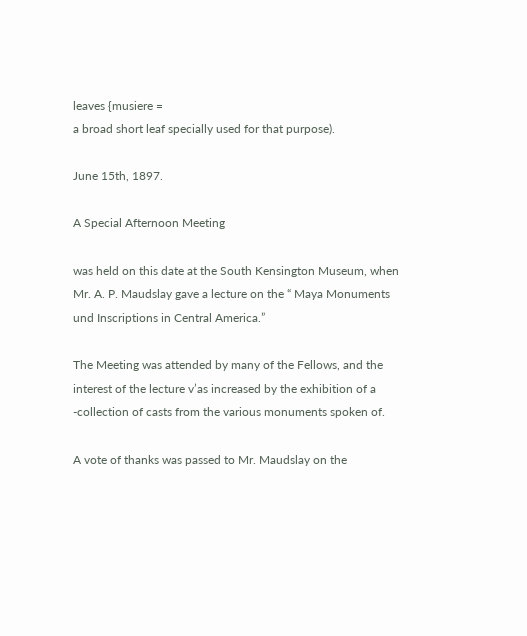leaves {musiere =
a broad short leaf specially used for that purpose).

June 15th, 1897.

A Special Afternoon Meeting

was held on this date at the South Kensington Museum, when
Mr. A. P. Maudslay gave a lecture on the “ Maya Monuments
und Inscriptions in Central America.”

The Meeting was attended by many of the Fellows, and the
interest of the lecture v’as increased by the exhibition of a
-collection of casts from the various monuments spoken of.

A vote of thanks was passed to Mr. Maudslay on the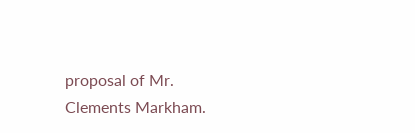proposal of Mr. Clements Markham.